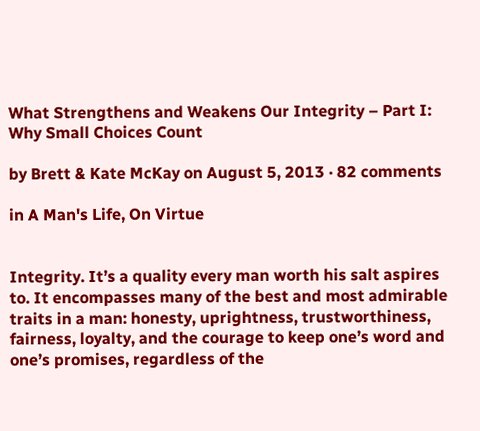What Strengthens and Weakens Our Integrity – Part I: Why Small Choices Count

by Brett & Kate McKay on August 5, 2013 · 82 comments

in A Man's Life, On Virtue


Integrity. It’s a quality every man worth his salt aspires to. It encompasses many of the best and most admirable traits in a man: honesty, uprightness, trustworthiness, fairness, loyalty, and the courage to keep one’s word and one’s promises, regardless of the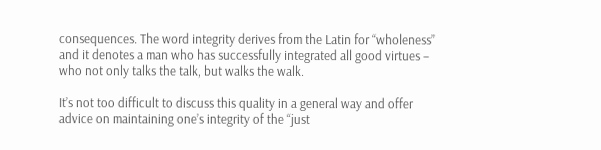consequences. The word integrity derives from the Latin for “wholeness” and it denotes a man who has successfully integrated all good virtues – who not only talks the talk, but walks the walk.

It’s not too difficult to discuss this quality in a general way and offer advice on maintaining one’s integrity of the “just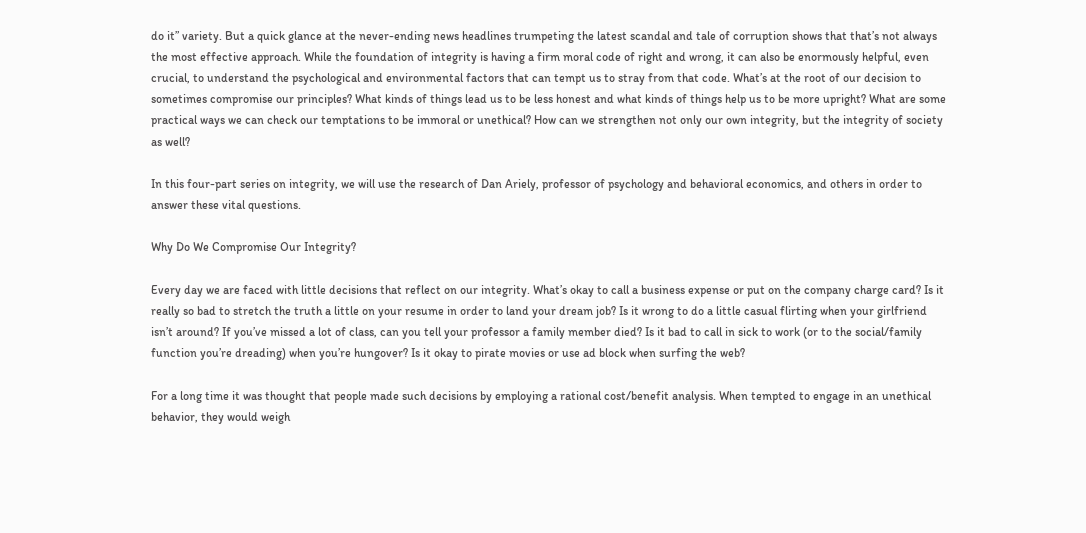do it” variety. But a quick glance at the never-ending news headlines trumpeting the latest scandal and tale of corruption shows that that’s not always the most effective approach. While the foundation of integrity is having a firm moral code of right and wrong, it can also be enormously helpful, even crucial, to understand the psychological and environmental factors that can tempt us to stray from that code. What’s at the root of our decision to sometimes compromise our principles? What kinds of things lead us to be less honest and what kinds of things help us to be more upright? What are some practical ways we can check our temptations to be immoral or unethical? How can we strengthen not only our own integrity, but the integrity of society as well?

In this four-part series on integrity, we will use the research of Dan Ariely, professor of psychology and behavioral economics, and others in order to answer these vital questions.

Why Do We Compromise Our Integrity?

Every day we are faced with little decisions that reflect on our integrity. What’s okay to call a business expense or put on the company charge card? Is it really so bad to stretch the truth a little on your resume in order to land your dream job? Is it wrong to do a little casual flirting when your girlfriend isn’t around? If you’ve missed a lot of class, can you tell your professor a family member died? Is it bad to call in sick to work (or to the social/family function you’re dreading) when you’re hungover? Is it okay to pirate movies or use ad block when surfing the web?

For a long time it was thought that people made such decisions by employing a rational cost/benefit analysis. When tempted to engage in an unethical behavior, they would weigh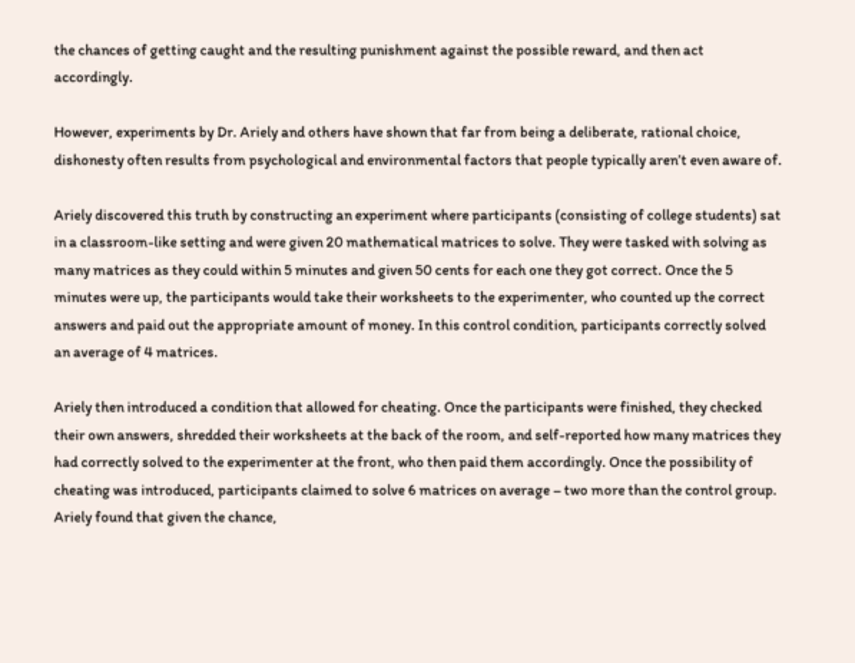the chances of getting caught and the resulting punishment against the possible reward, and then act accordingly.

However, experiments by Dr. Ariely and others have shown that far from being a deliberate, rational choice, dishonesty often results from psychological and environmental factors that people typically aren’t even aware of.

Ariely discovered this truth by constructing an experiment where participants (consisting of college students) sat in a classroom-like setting and were given 20 mathematical matrices to solve. They were tasked with solving as many matrices as they could within 5 minutes and given 50 cents for each one they got correct. Once the 5 minutes were up, the participants would take their worksheets to the experimenter, who counted up the correct answers and paid out the appropriate amount of money. In this control condition, participants correctly solved an average of 4 matrices.

Ariely then introduced a condition that allowed for cheating. Once the participants were finished, they checked their own answers, shredded their worksheets at the back of the room, and self-reported how many matrices they had correctly solved to the experimenter at the front, who then paid them accordingly. Once the possibility of cheating was introduced, participants claimed to solve 6 matrices on average – two more than the control group. Ariely found that given the chance,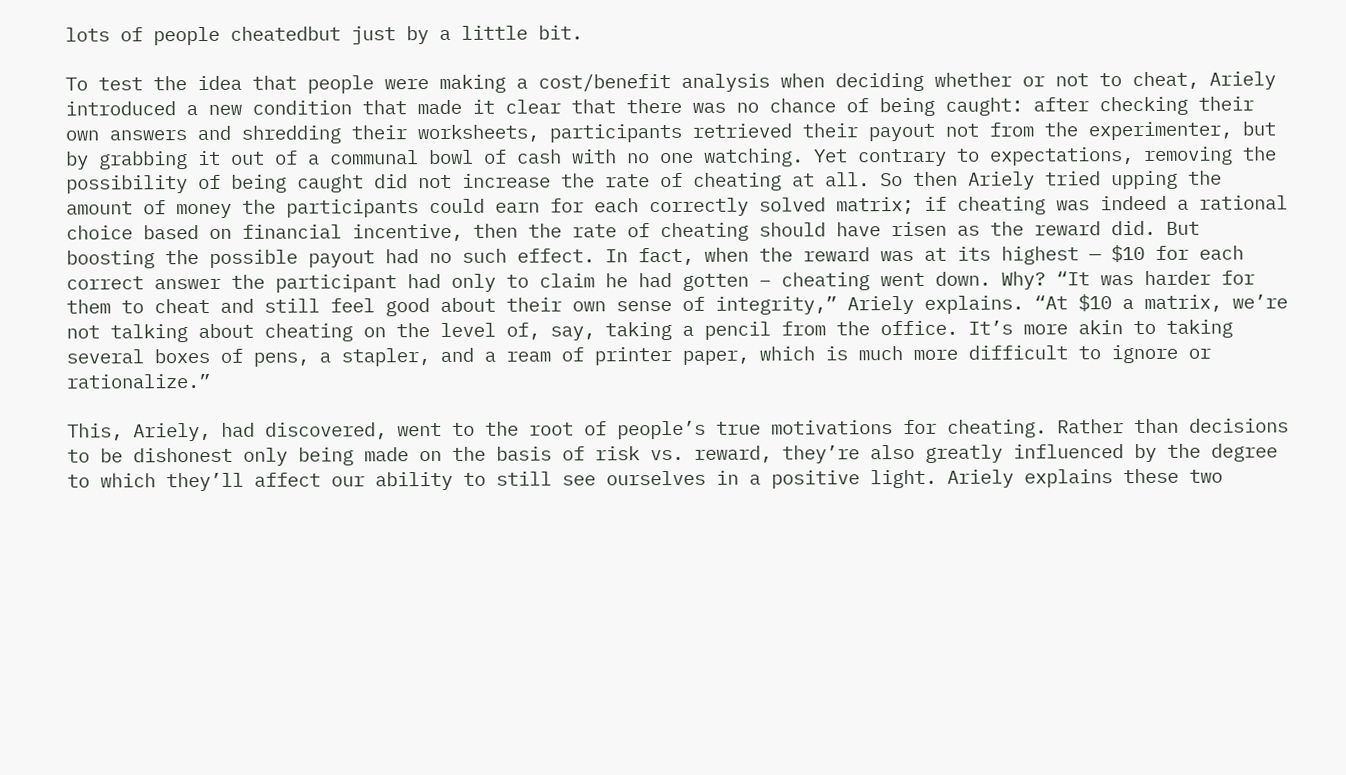lots of people cheatedbut just by a little bit.

To test the idea that people were making a cost/benefit analysis when deciding whether or not to cheat, Ariely introduced a new condition that made it clear that there was no chance of being caught: after checking their own answers and shredding their worksheets, participants retrieved their payout not from the experimenter, but by grabbing it out of a communal bowl of cash with no one watching. Yet contrary to expectations, removing the possibility of being caught did not increase the rate of cheating at all. So then Ariely tried upping the amount of money the participants could earn for each correctly solved matrix; if cheating was indeed a rational choice based on financial incentive, then the rate of cheating should have risen as the reward did. But boosting the possible payout had no such effect. In fact, when the reward was at its highest — $10 for each correct answer the participant had only to claim he had gotten – cheating went down. Why? “It was harder for them to cheat and still feel good about their own sense of integrity,” Ariely explains. “At $10 a matrix, we’re not talking about cheating on the level of, say, taking a pencil from the office. It’s more akin to taking several boxes of pens, a stapler, and a ream of printer paper, which is much more difficult to ignore or rationalize.”

This, Ariely, had discovered, went to the root of people’s true motivations for cheating. Rather than decisions to be dishonest only being made on the basis of risk vs. reward, they’re also greatly influenced by the degree to which they’ll affect our ability to still see ourselves in a positive light. Ariely explains these two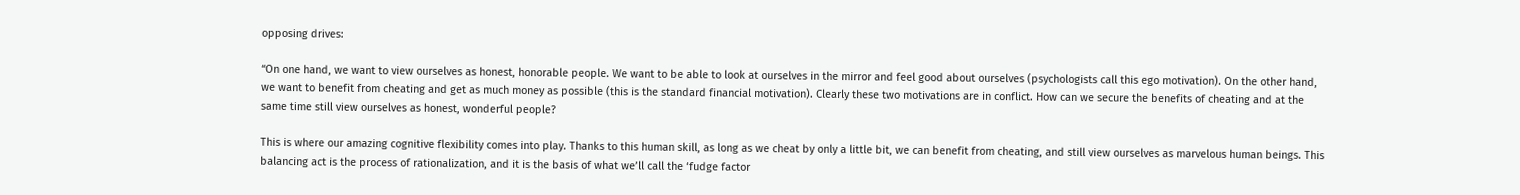opposing drives:

“On one hand, we want to view ourselves as honest, honorable people. We want to be able to look at ourselves in the mirror and feel good about ourselves (psychologists call this ego motivation). On the other hand, we want to benefit from cheating and get as much money as possible (this is the standard financial motivation). Clearly these two motivations are in conflict. How can we secure the benefits of cheating and at the same time still view ourselves as honest, wonderful people?

This is where our amazing cognitive flexibility comes into play. Thanks to this human skill, as long as we cheat by only a little bit, we can benefit from cheating, and still view ourselves as marvelous human beings. This balancing act is the process of rationalization, and it is the basis of what we’ll call the ‘fudge factor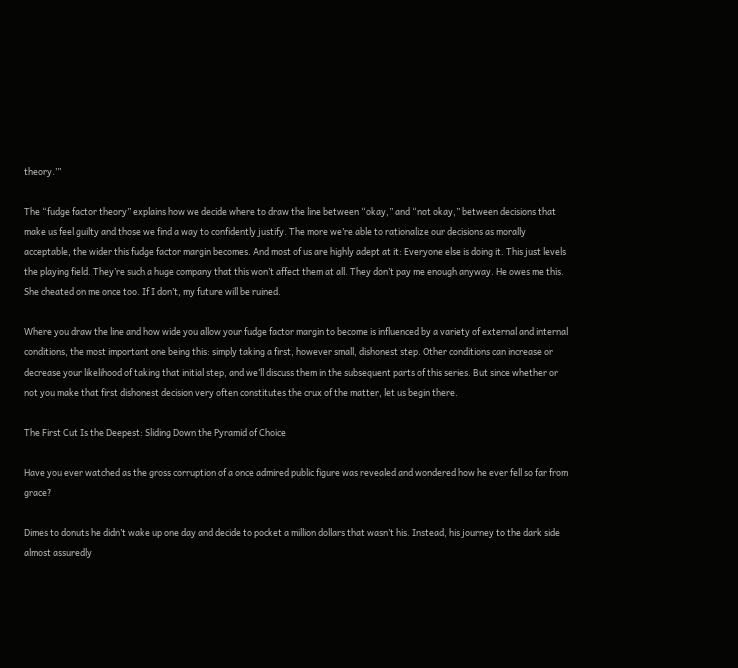theory.’”

The “fudge factor theory” explains how we decide where to draw the line between “okay,” and “not okay,” between decisions that make us feel guilty and those we find a way to confidently justify. The more we’re able to rationalize our decisions as morally acceptable, the wider this fudge factor margin becomes. And most of us are highly adept at it: Everyone else is doing it. This just levels the playing field. They’re such a huge company that this won’t affect them at all. They don’t pay me enough anyway. He owes me this. She cheated on me once too. If I don’t, my future will be ruined.

Where you draw the line and how wide you allow your fudge factor margin to become is influenced by a variety of external and internal conditions, the most important one being this: simply taking a first, however small, dishonest step. Other conditions can increase or decrease your likelihood of taking that initial step, and we’ll discuss them in the subsequent parts of this series. But since whether or not you make that first dishonest decision very often constitutes the crux of the matter, let us begin there.

The First Cut Is the Deepest: Sliding Down the Pyramid of Choice

Have you ever watched as the gross corruption of a once admired public figure was revealed and wondered how he ever fell so far from grace?

Dimes to donuts he didn’t wake up one day and decide to pocket a million dollars that wasn’t his. Instead, his journey to the dark side almost assuredly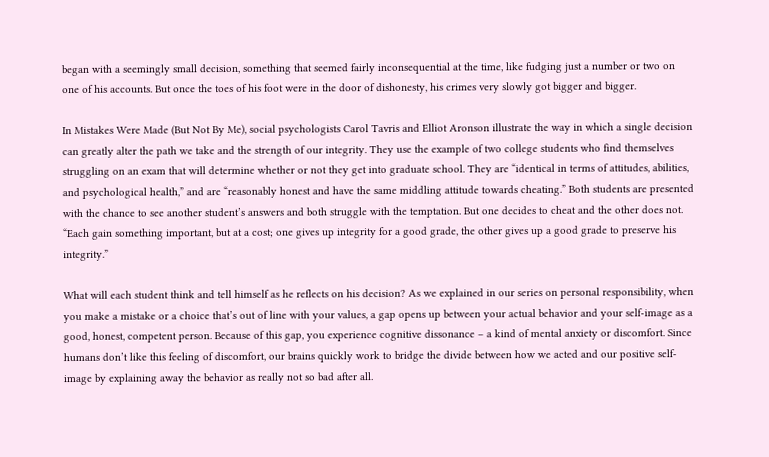began with a seemingly small decision, something that seemed fairly inconsequential at the time, like fudging just a number or two on one of his accounts. But once the toes of his foot were in the door of dishonesty, his crimes very slowly got bigger and bigger.

In Mistakes Were Made (But Not By Me), social psychologists Carol Tavris and Elliot Aronson illustrate the way in which a single decision can greatly alter the path we take and the strength of our integrity. They use the example of two college students who find themselves struggling on an exam that will determine whether or not they get into graduate school. They are “identical in terms of attitudes, abilities, and psychological health,” and are “reasonably honest and have the same middling attitude towards cheating.” Both students are presented with the chance to see another student’s answers and both struggle with the temptation. But one decides to cheat and the other does not. “Each gain something important, but at a cost; one gives up integrity for a good grade, the other gives up a good grade to preserve his integrity.”

What will each student think and tell himself as he reflects on his decision? As we explained in our series on personal responsibility, when you make a mistake or a choice that’s out of line with your values, a gap opens up between your actual behavior and your self-image as a good, honest, competent person. Because of this gap, you experience cognitive dissonance – a kind of mental anxiety or discomfort. Since humans don’t like this feeling of discomfort, our brains quickly work to bridge the divide between how we acted and our positive self-image by explaining away the behavior as really not so bad after all.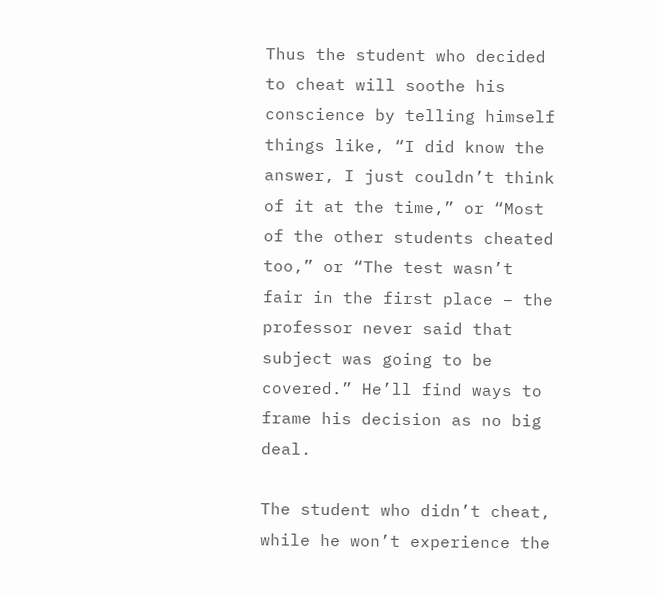Thus the student who decided to cheat will soothe his conscience by telling himself things like, “I did know the answer, I just couldn’t think of it at the time,” or “Most of the other students cheated too,” or “The test wasn’t fair in the first place – the professor never said that subject was going to be covered.” He’ll find ways to frame his decision as no big deal.

The student who didn’t cheat, while he won’t experience the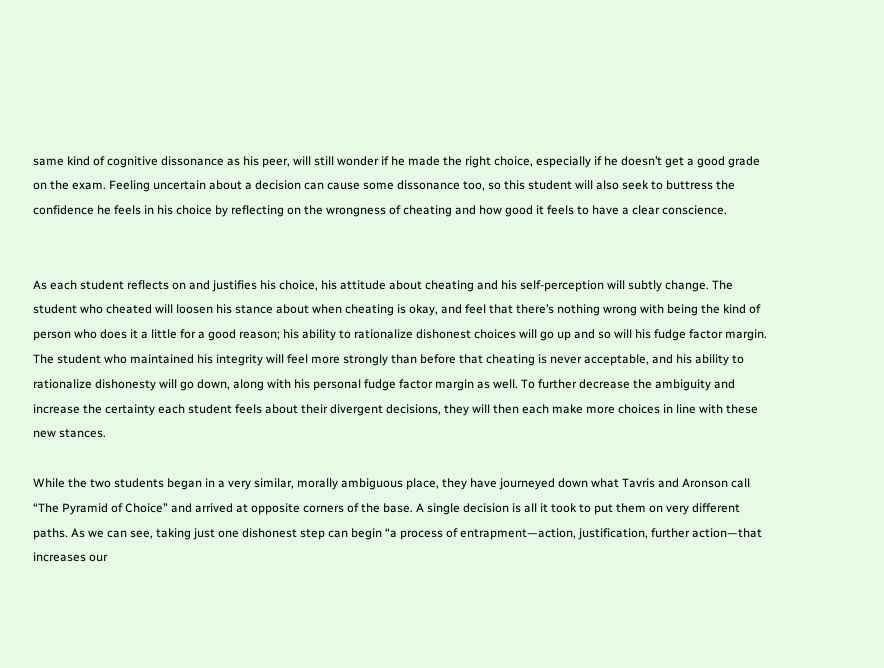same kind of cognitive dissonance as his peer, will still wonder if he made the right choice, especially if he doesn’t get a good grade on the exam. Feeling uncertain about a decision can cause some dissonance too, so this student will also seek to buttress the confidence he feels in his choice by reflecting on the wrongness of cheating and how good it feels to have a clear conscience.


As each student reflects on and justifies his choice, his attitude about cheating and his self-perception will subtly change. The student who cheated will loosen his stance about when cheating is okay, and feel that there’s nothing wrong with being the kind of person who does it a little for a good reason; his ability to rationalize dishonest choices will go up and so will his fudge factor margin. The student who maintained his integrity will feel more strongly than before that cheating is never acceptable, and his ability to rationalize dishonesty will go down, along with his personal fudge factor margin as well. To further decrease the ambiguity and increase the certainty each student feels about their divergent decisions, they will then each make more choices in line with these new stances.

While the two students began in a very similar, morally ambiguous place, they have journeyed down what Tavris and Aronson call “The Pyramid of Choice” and arrived at opposite corners of the base. A single decision is all it took to put them on very different paths. As we can see, taking just one dishonest step can begin “a process of entrapment—action, justification, further action—that increases our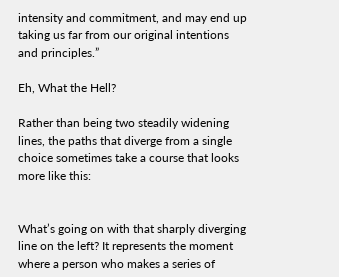intensity and commitment, and may end up taking us far from our original intentions and principles.”

Eh, What the Hell?

Rather than being two steadily widening lines, the paths that diverge from a single choice sometimes take a course that looks more like this:


What’s going on with that sharply diverging line on the left? It represents the moment where a person who makes a series of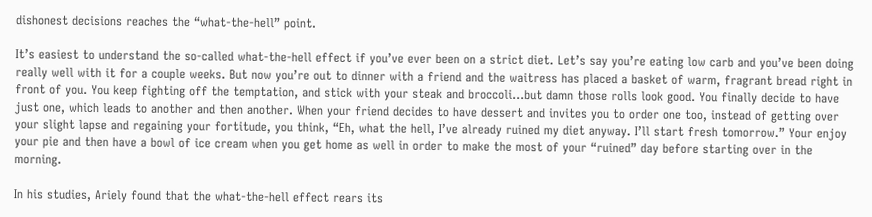dishonest decisions reaches the “what-the-hell” point.

It’s easiest to understand the so-called what-the-hell effect if you’ve ever been on a strict diet. Let’s say you’re eating low carb and you’ve been doing really well with it for a couple weeks. But now you’re out to dinner with a friend and the waitress has placed a basket of warm, fragrant bread right in front of you. You keep fighting off the temptation, and stick with your steak and broccoli…but damn those rolls look good. You finally decide to have just one, which leads to another and then another. When your friend decides to have dessert and invites you to order one too, instead of getting over your slight lapse and regaining your fortitude, you think, “Eh, what the hell, I’ve already ruined my diet anyway. I’ll start fresh tomorrow.” Your enjoy your pie and then have a bowl of ice cream when you get home as well in order to make the most of your “ruined” day before starting over in the morning.

In his studies, Ariely found that the what-the-hell effect rears its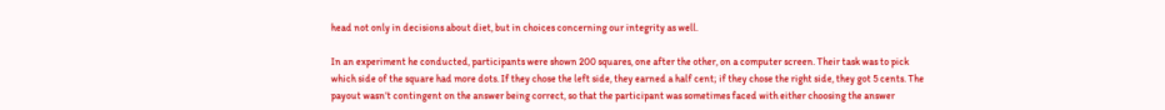head not only in decisions about diet, but in choices concerning our integrity as well.

In an experiment he conducted, participants were shown 200 squares, one after the other, on a computer screen. Their task was to pick which side of the square had more dots. If they chose the left side, they earned a half cent; if they chose the right side, they got 5 cents. The payout wasn’t contingent on the answer being correct, so that the participant was sometimes faced with either choosing the answer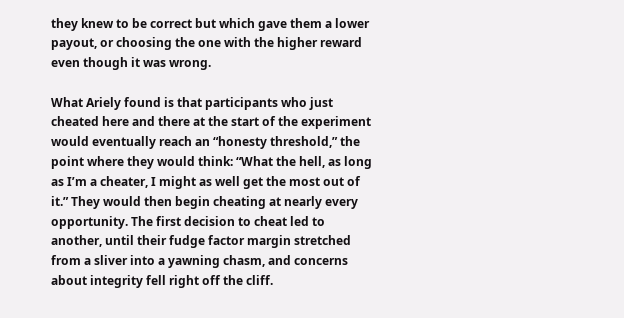they knew to be correct but which gave them a lower payout, or choosing the one with the higher reward even though it was wrong.

What Ariely found is that participants who just cheated here and there at the start of the experiment would eventually reach an “honesty threshold,” the point where they would think: “What the hell, as long as I’m a cheater, I might as well get the most out of it.” They would then begin cheating at nearly every opportunity. The first decision to cheat led to another, until their fudge factor margin stretched from a sliver into a yawning chasm, and concerns about integrity fell right off the cliff.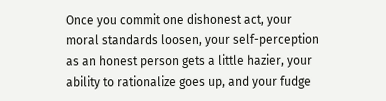Once you commit one dishonest act, your moral standards loosen, your self-perception as an honest person gets a little hazier, your ability to rationalize goes up, and your fudge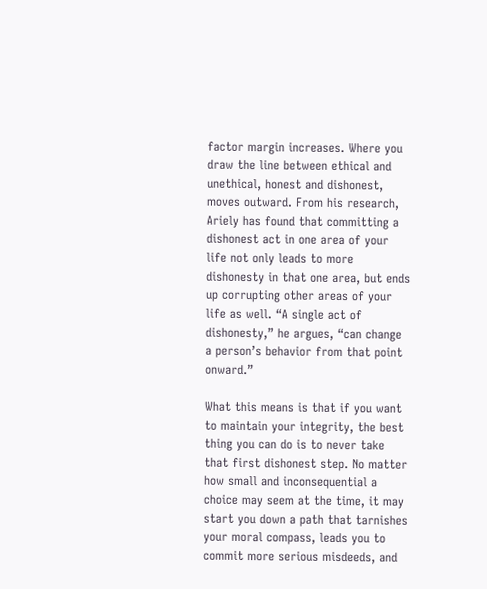factor margin increases. Where you draw the line between ethical and unethical, honest and dishonest, moves outward. From his research, Ariely has found that committing a dishonest act in one area of your life not only leads to more dishonesty in that one area, but ends up corrupting other areas of your life as well. “A single act of dishonesty,” he argues, “can change a person’s behavior from that point onward.”

What this means is that if you want to maintain your integrity, the best thing you can do is to never take that first dishonest step. No matter how small and inconsequential a choice may seem at the time, it may start you down a path that tarnishes your moral compass, leads you to commit more serious misdeeds, and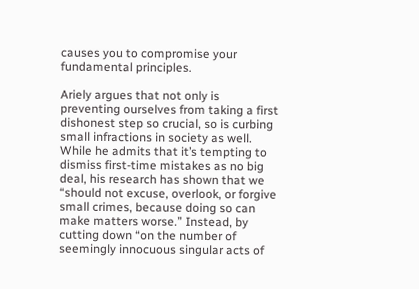causes you to compromise your fundamental principles.

Ariely argues that not only is preventing ourselves from taking a first dishonest step so crucial, so is curbing small infractions in society as well. While he admits that it’s tempting to dismiss first-time mistakes as no big deal, his research has shown that we “should not excuse, overlook, or forgive small crimes, because doing so can make matters worse.” Instead, by cutting down “on the number of seemingly innocuous singular acts of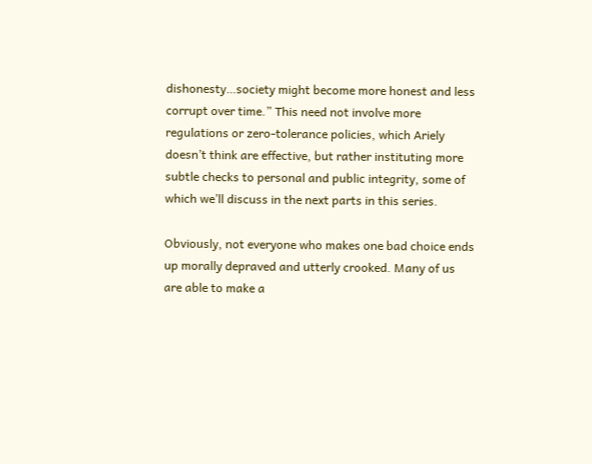dishonesty…society might become more honest and less corrupt over time.” This need not involve more regulations or zero-tolerance policies, which Ariely doesn’t think are effective, but rather instituting more subtle checks to personal and public integrity, some of which we’ll discuss in the next parts in this series.

Obviously, not everyone who makes one bad choice ends up morally depraved and utterly crooked. Many of us are able to make a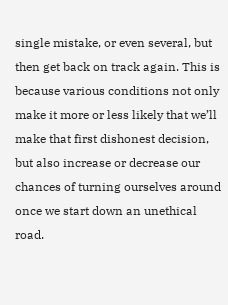single mistake, or even several, but then get back on track again. This is because various conditions not only make it more or less likely that we’ll make that first dishonest decision, but also increase or decrease our chances of turning ourselves around once we start down an unethical road.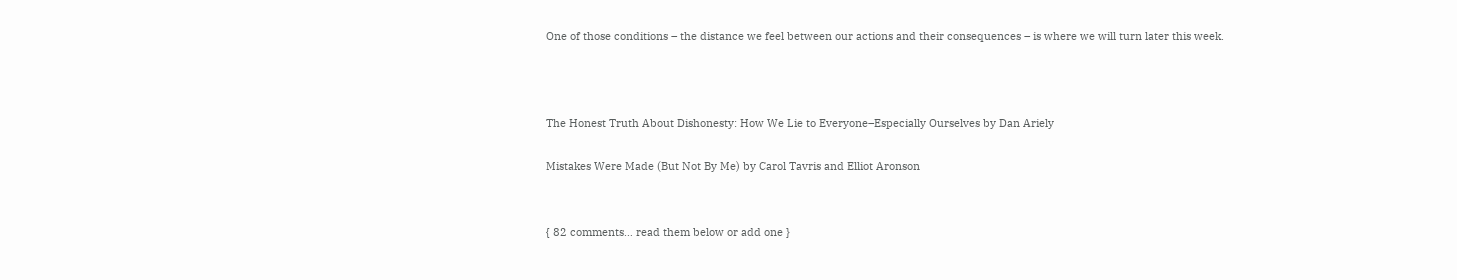One of those conditions – the distance we feel between our actions and their consequences – is where we will turn later this week.



The Honest Truth About Dishonesty: How We Lie to Everyone–Especially Ourselves by Dan Ariely

Mistakes Were Made (But Not By Me) by Carol Tavris and Elliot Aronson


{ 82 comments… read them below or add one }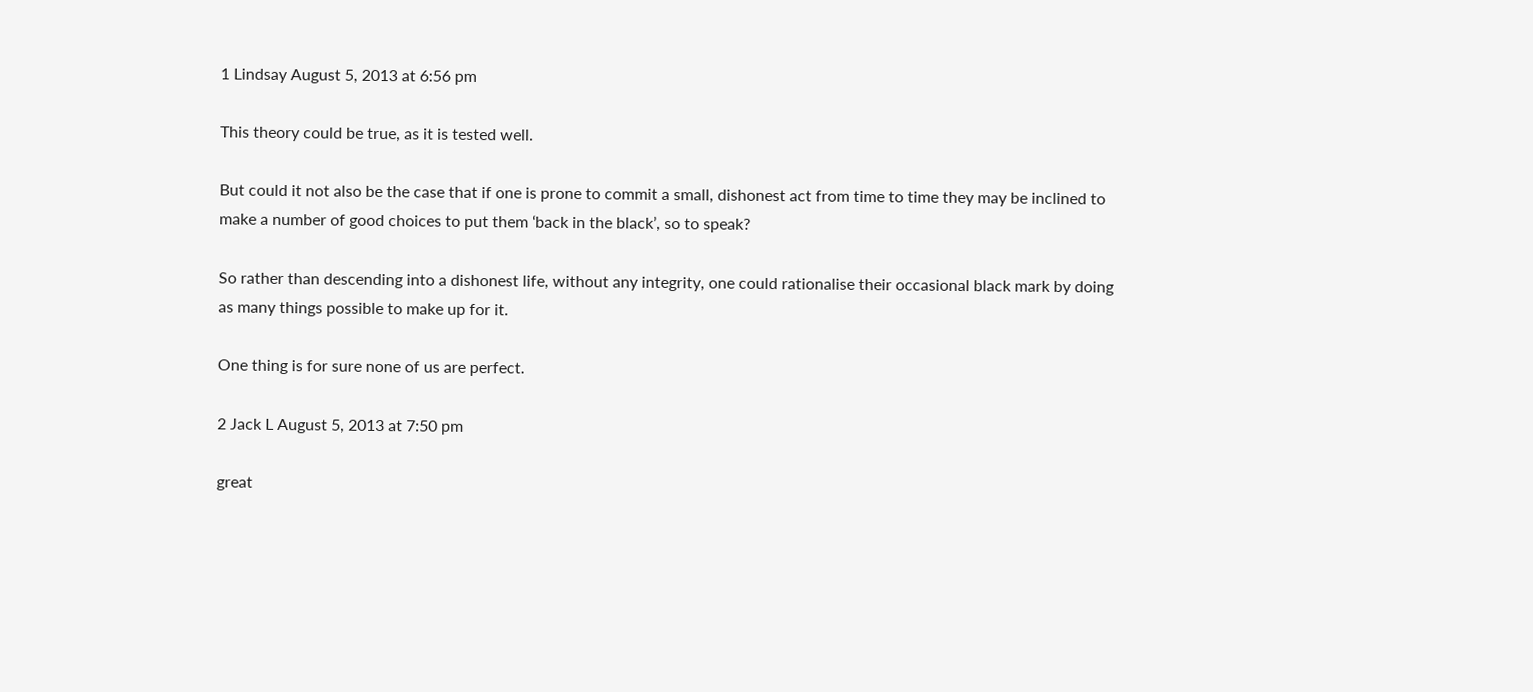1 Lindsay August 5, 2013 at 6:56 pm

This theory could be true, as it is tested well.

But could it not also be the case that if one is prone to commit a small, dishonest act from time to time they may be inclined to make a number of good choices to put them ‘back in the black’, so to speak?

So rather than descending into a dishonest life, without any integrity, one could rationalise their occasional black mark by doing as many things possible to make up for it.

One thing is for sure none of us are perfect.

2 Jack L August 5, 2013 at 7:50 pm

great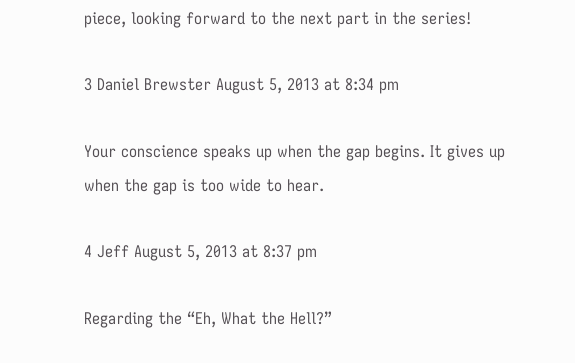piece, looking forward to the next part in the series!

3 Daniel Brewster August 5, 2013 at 8:34 pm

Your conscience speaks up when the gap begins. It gives up when the gap is too wide to hear.

4 Jeff August 5, 2013 at 8:37 pm

Regarding the “Eh, What the Hell?”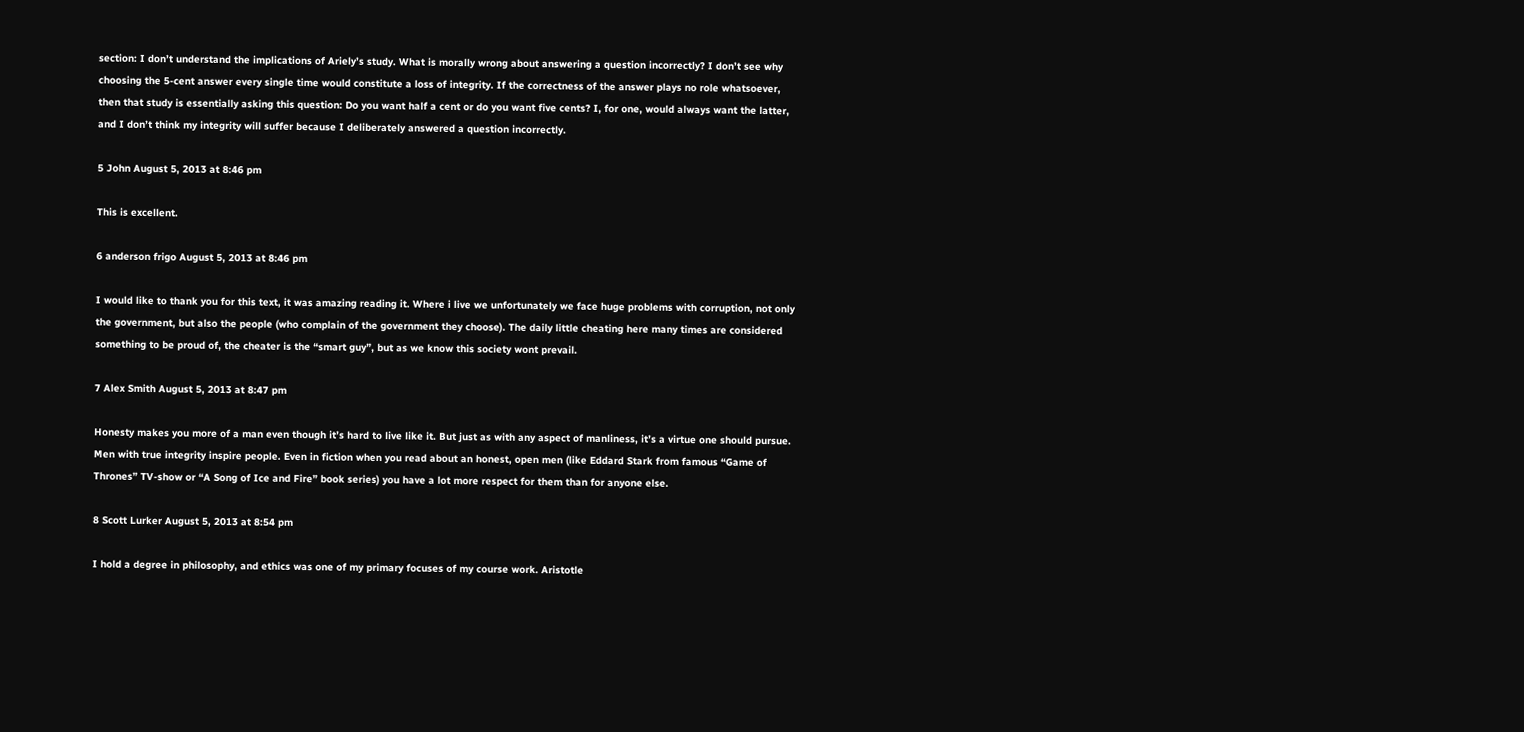section: I don’t understand the implications of Ariely’s study. What is morally wrong about answering a question incorrectly? I don’t see why choosing the 5-cent answer every single time would constitute a loss of integrity. If the correctness of the answer plays no role whatsoever, then that study is essentially asking this question: Do you want half a cent or do you want five cents? I, for one, would always want the latter, and I don’t think my integrity will suffer because I deliberately answered a question incorrectly.

5 John August 5, 2013 at 8:46 pm

This is excellent.

6 anderson frigo August 5, 2013 at 8:46 pm

I would like to thank you for this text, it was amazing reading it. Where i live we unfortunately we face huge problems with corruption, not only the government, but also the people (who complain of the government they choose). The daily little cheating here many times are considered something to be proud of, the cheater is the “smart guy”, but as we know this society wont prevail.

7 Alex Smith August 5, 2013 at 8:47 pm

Honesty makes you more of a man even though it’s hard to live like it. But just as with any aspect of manliness, it’s a virtue one should pursue. Men with true integrity inspire people. Even in fiction when you read about an honest, open men (like Eddard Stark from famous “Game of Thrones” TV-show or “A Song of Ice and Fire” book series) you have a lot more respect for them than for anyone else.

8 Scott Lurker August 5, 2013 at 8:54 pm

I hold a degree in philosophy, and ethics was one of my primary focuses of my course work. Aristotle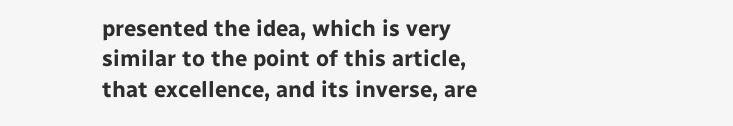presented the idea, which is very similar to the point of this article, that excellence, and its inverse, are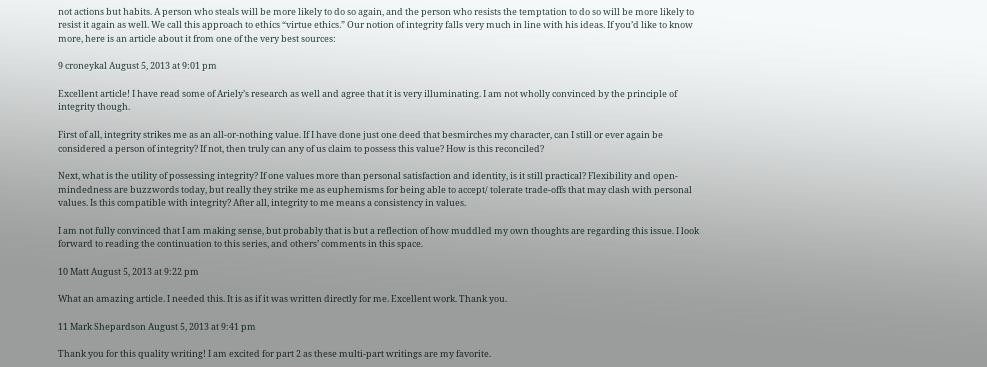not actions but habits. A person who steals will be more likely to do so again, and the person who resists the temptation to do so will be more likely to resist it again as well. We call this approach to ethics “virtue ethics.” Our notion of integrity falls very much in line with his ideas. If you’d like to know more, here is an article about it from one of the very best sources:

9 croneykal August 5, 2013 at 9:01 pm

Excellent article! I have read some of Ariely’s research as well and agree that it is very illuminating. I am not wholly convinced by the principle of integrity though.

First of all, integrity strikes me as an all-or-nothing value. If I have done just one deed that besmirches my character, can I still or ever again be considered a person of integrity? If not, then truly can any of us claim to possess this value? How is this reconciled?

Next, what is the utility of possessing integrity? If one values more than personal satisfaction and identity, is it still practical? Flexibility and open-mindedness are buzzwords today, but really they strike me as euphemisms for being able to accept/ tolerate trade-offs that may clash with personal values. Is this compatible with integrity? After all, integrity to me means a consistency in values.

I am not fully convinced that I am making sense, but probably that is but a reflection of how muddled my own thoughts are regarding this issue. I look forward to reading the continuation to this series, and others’ comments in this space.

10 Matt August 5, 2013 at 9:22 pm

What an amazing article. I needed this. It is as if it was written directly for me. Excellent work. Thank you.

11 Mark Shepardson August 5, 2013 at 9:41 pm

Thank you for this quality writing! I am excited for part 2 as these multi-part writings are my favorite.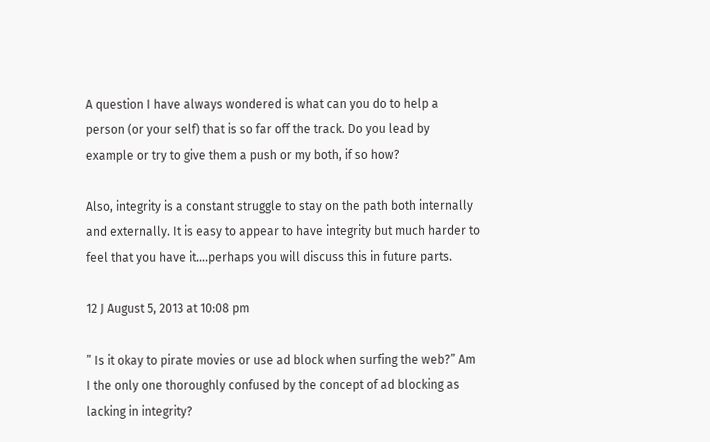A question I have always wondered is what can you do to help a person (or your self) that is so far off the track. Do you lead by example or try to give them a push or my both, if so how?

Also, integrity is a constant struggle to stay on the path both internally and externally. It is easy to appear to have integrity but much harder to feel that you have it….perhaps you will discuss this in future parts.

12 J August 5, 2013 at 10:08 pm

” Is it okay to pirate movies or use ad block when surfing the web?” Am I the only one thoroughly confused by the concept of ad blocking as lacking in integrity?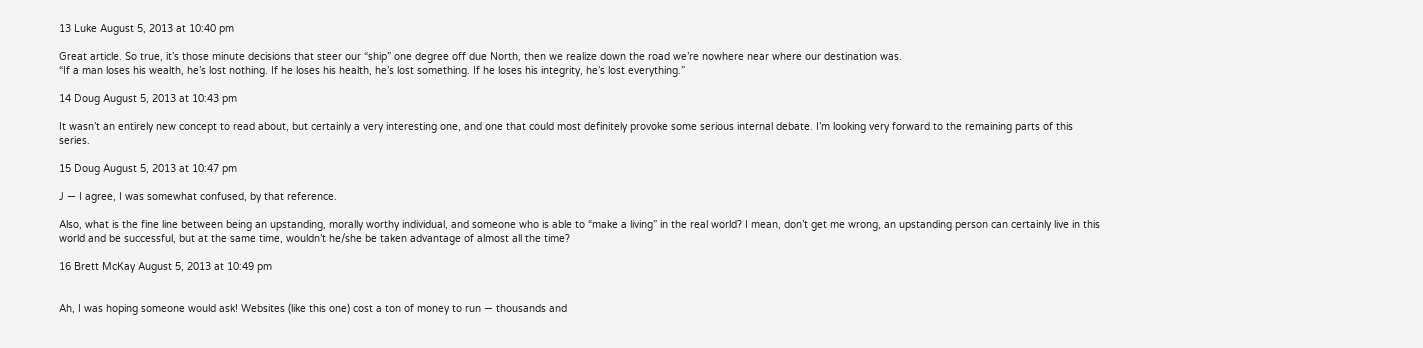13 Luke August 5, 2013 at 10:40 pm

Great article. So true, it’s those minute decisions that steer our “ship” one degree off due North, then we realize down the road we’re nowhere near where our destination was.
“If a man loses his wealth, he’s lost nothing. If he loses his health, he’s lost something. If he loses his integrity, he’s lost everything.”

14 Doug August 5, 2013 at 10:43 pm

It wasn’t an entirely new concept to read about, but certainly a very interesting one, and one that could most definitely provoke some serious internal debate. I’m looking very forward to the remaining parts of this series.

15 Doug August 5, 2013 at 10:47 pm

J — I agree, I was somewhat confused, by that reference.

Also, what is the fine line between being an upstanding, morally worthy individual, and someone who is able to “make a living” in the real world? I mean, don’t get me wrong, an upstanding person can certainly live in this world and be successful, but at the same time, wouldn’t he/she be taken advantage of almost all the time?

16 Brett McKay August 5, 2013 at 10:49 pm


Ah, I was hoping someone would ask! Websites (like this one) cost a ton of money to run — thousands and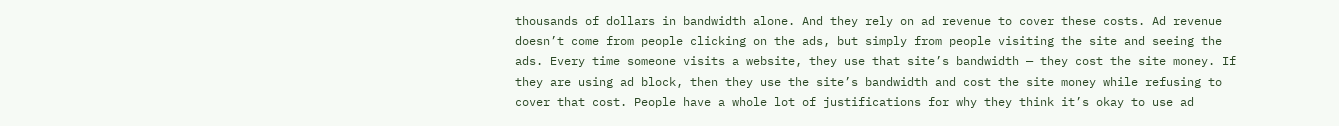thousands of dollars in bandwidth alone. And they rely on ad revenue to cover these costs. Ad revenue doesn’t come from people clicking on the ads, but simply from people visiting the site and seeing the ads. Every time someone visits a website, they use that site’s bandwidth — they cost the site money. If they are using ad block, then they use the site’s bandwidth and cost the site money while refusing to cover that cost. People have a whole lot of justifications for why they think it’s okay to use ad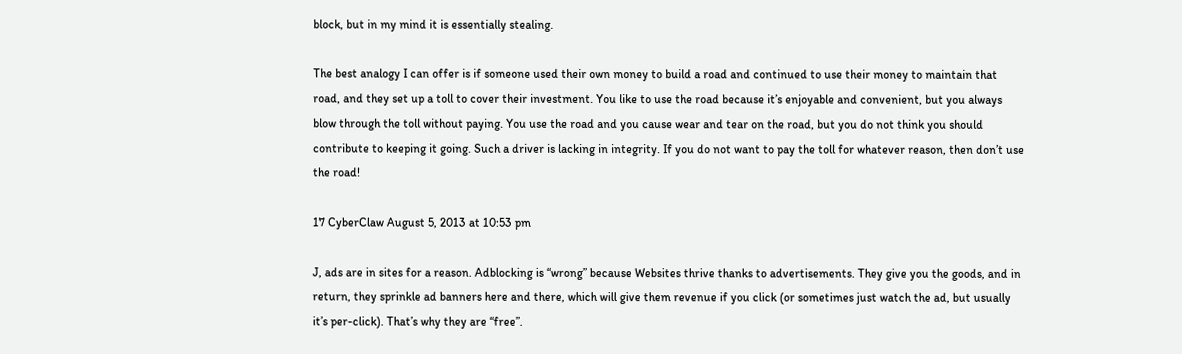block, but in my mind it is essentially stealing.

The best analogy I can offer is if someone used their own money to build a road and continued to use their money to maintain that road, and they set up a toll to cover their investment. You like to use the road because it’s enjoyable and convenient, but you always blow through the toll without paying. You use the road and you cause wear and tear on the road, but you do not think you should contribute to keeping it going. Such a driver is lacking in integrity. If you do not want to pay the toll for whatever reason, then don’t use the road!

17 CyberClaw August 5, 2013 at 10:53 pm

J, ads are in sites for a reason. Adblocking is “wrong” because Websites thrive thanks to advertisements. They give you the goods, and in return, they sprinkle ad banners here and there, which will give them revenue if you click (or sometimes just watch the ad, but usually it’s per-click). That’s why they are “free”.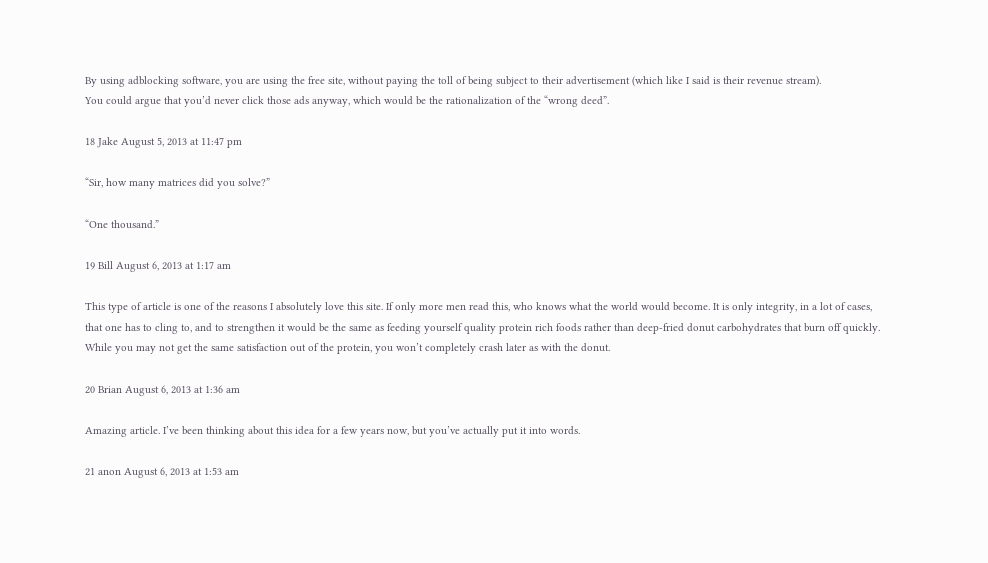By using adblocking software, you are using the free site, without paying the toll of being subject to their advertisement (which like I said is their revenue stream).
You could argue that you’d never click those ads anyway, which would be the rationalization of the “wrong deed”.

18 Jake August 5, 2013 at 11:47 pm

“Sir, how many matrices did you solve?”

“One thousand.”

19 Bill August 6, 2013 at 1:17 am

This type of article is one of the reasons I absolutely love this site. If only more men read this, who knows what the world would become. It is only integrity, in a lot of cases, that one has to cling to, and to strengthen it would be the same as feeding yourself quality protein rich foods rather than deep-fried donut carbohydrates that burn off quickly. While you may not get the same satisfaction out of the protein, you won’t completely crash later as with the donut.

20 Brian August 6, 2013 at 1:36 am

Amazing article. I’ve been thinking about this idea for a few years now, but you’ve actually put it into words.

21 anon August 6, 2013 at 1:53 am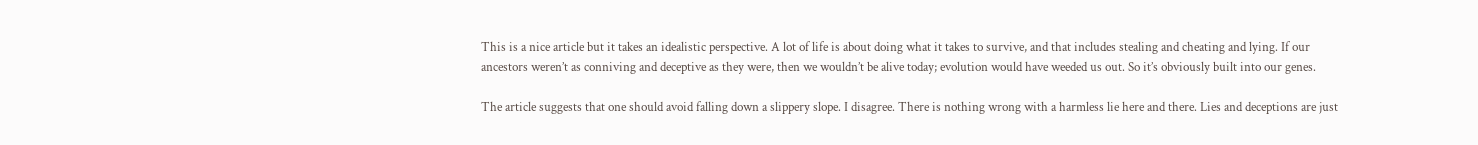This is a nice article but it takes an idealistic perspective. A lot of life is about doing what it takes to survive, and that includes stealing and cheating and lying. If our ancestors weren’t as conniving and deceptive as they were, then we wouldn’t be alive today; evolution would have weeded us out. So it’s obviously built into our genes.

The article suggests that one should avoid falling down a slippery slope. I disagree. There is nothing wrong with a harmless lie here and there. Lies and deceptions are just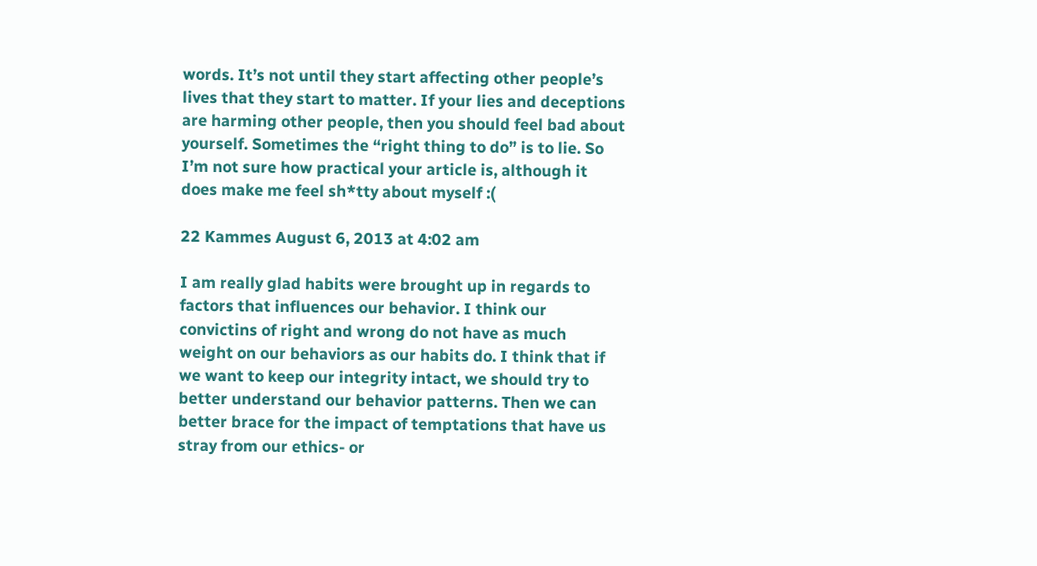words. It’s not until they start affecting other people’s lives that they start to matter. If your lies and deceptions are harming other people, then you should feel bad about yourself. Sometimes the “right thing to do” is to lie. So I’m not sure how practical your article is, although it does make me feel sh*tty about myself :(

22 Kammes August 6, 2013 at 4:02 am

I am really glad habits were brought up in regards to factors that influences our behavior. I think our convictins of right and wrong do not have as much weight on our behaviors as our habits do. I think that if we want to keep our integrity intact, we should try to better understand our behavior patterns. Then we can better brace for the impact of temptations that have us stray from our ethics- or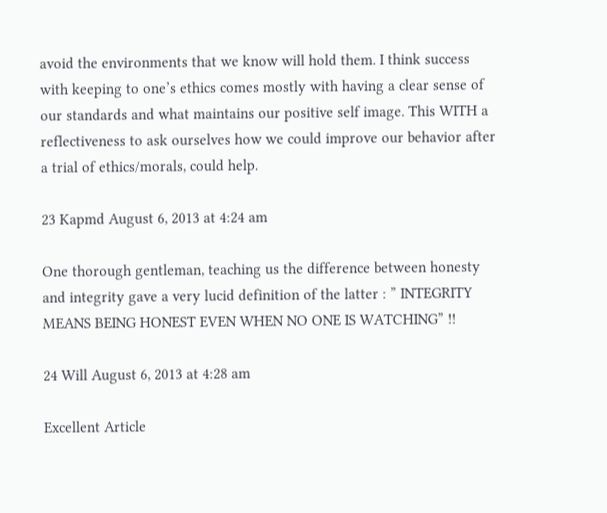avoid the environments that we know will hold them. I think success with keeping to one’s ethics comes mostly with having a clear sense of our standards and what maintains our positive self image. This WITH a reflectiveness to ask ourselves how we could improve our behavior after a trial of ethics/morals, could help.

23 Kapmd August 6, 2013 at 4:24 am

One thorough gentleman, teaching us the difference between honesty and integrity gave a very lucid definition of the latter : ” INTEGRITY MEANS BEING HONEST EVEN WHEN NO ONE IS WATCHING” !!

24 Will August 6, 2013 at 4:28 am

Excellent Article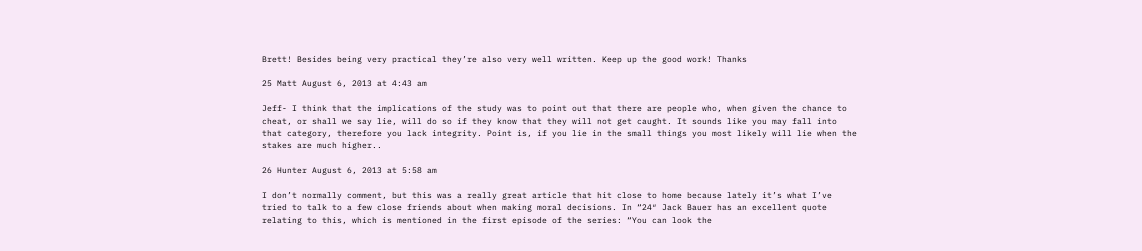Brett! Besides being very practical they’re also very well written. Keep up the good work! Thanks

25 Matt August 6, 2013 at 4:43 am

Jeff- I think that the implications of the study was to point out that there are people who, when given the chance to cheat, or shall we say lie, will do so if they know that they will not get caught. It sounds like you may fall into that category, therefore you lack integrity. Point is, if you lie in the small things you most likely will lie when the stakes are much higher..

26 Hunter August 6, 2013 at 5:58 am

I don’t normally comment, but this was a really great article that hit close to home because lately it’s what I’ve tried to talk to a few close friends about when making moral decisions. In “24″ Jack Bauer has an excellent quote relating to this, which is mentioned in the first episode of the series: “You can look the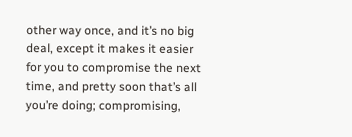other way once, and it’s no big deal, except it makes it easier for you to compromise the next time, and pretty soon that’s all you’re doing; compromising,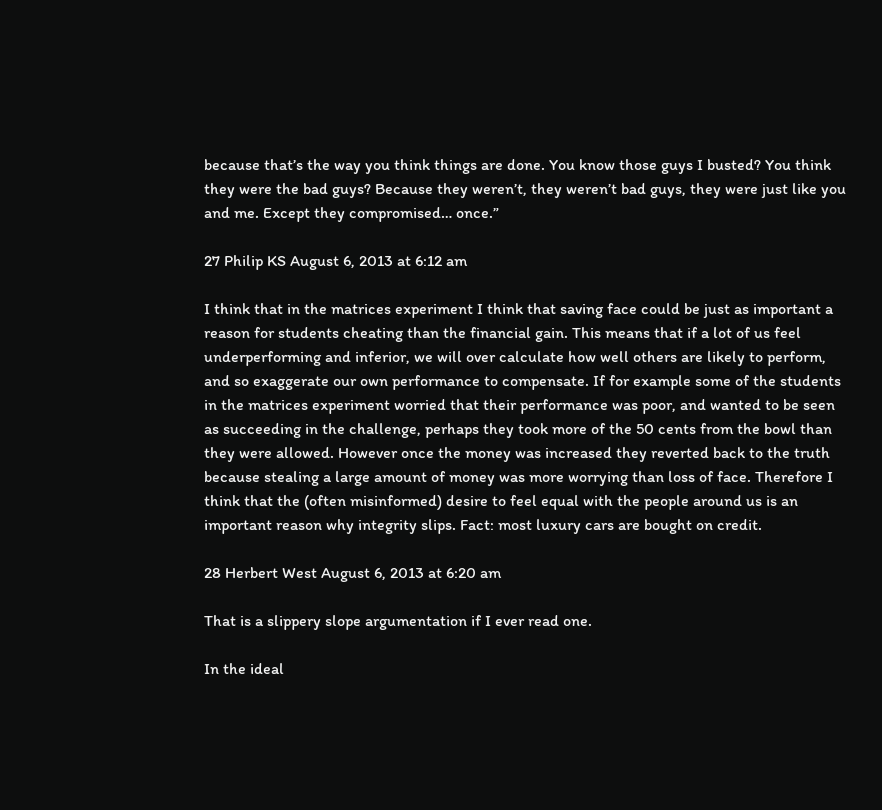because that’s the way you think things are done. You know those guys I busted? You think they were the bad guys? Because they weren’t, they weren’t bad guys, they were just like you and me. Except they compromised… once.”

27 Philip KS August 6, 2013 at 6:12 am

I think that in the matrices experiment I think that saving face could be just as important a reason for students cheating than the financial gain. This means that if a lot of us feel underperforming and inferior, we will over calculate how well others are likely to perform, and so exaggerate our own performance to compensate. If for example some of the students in the matrices experiment worried that their performance was poor, and wanted to be seen as succeeding in the challenge, perhaps they took more of the 50 cents from the bowl than they were allowed. However once the money was increased they reverted back to the truth because stealing a large amount of money was more worrying than loss of face. Therefore I think that the (often misinformed) desire to feel equal with the people around us is an important reason why integrity slips. Fact: most luxury cars are bought on credit.

28 Herbert West August 6, 2013 at 6:20 am

That is a slippery slope argumentation if I ever read one.

In the ideal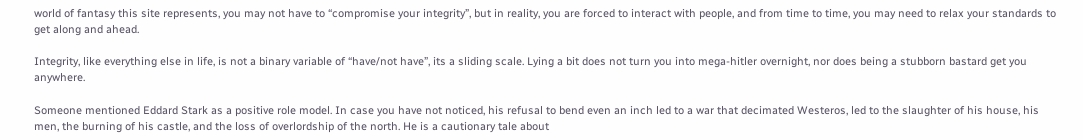world of fantasy this site represents, you may not have to “compromise your integrity”, but in reality, you are forced to interact with people, and from time to time, you may need to relax your standards to get along and ahead.

Integrity, like everything else in life, is not a binary variable of “have/not have”, its a sliding scale. Lying a bit does not turn you into mega-hitler overnight, nor does being a stubborn bastard get you anywhere.

Someone mentioned Eddard Stark as a positive role model. In case you have not noticed, his refusal to bend even an inch led to a war that decimated Westeros, led to the slaughter of his house, his men, the burning of his castle, and the loss of overlordship of the north. He is a cautionary tale about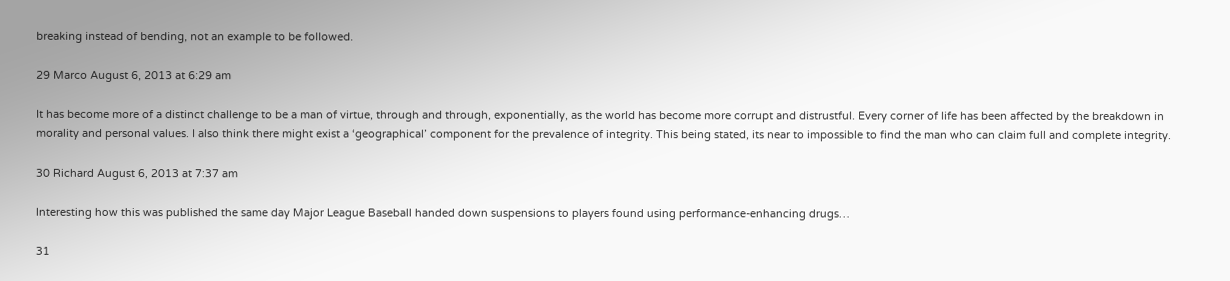breaking instead of bending, not an example to be followed.

29 Marco August 6, 2013 at 6:29 am

It has become more of a distinct challenge to be a man of virtue, through and through, exponentially, as the world has become more corrupt and distrustful. Every corner of life has been affected by the breakdown in morality and personal values. I also think there might exist a ‘geographical’ component for the prevalence of integrity. This being stated, its near to impossible to find the man who can claim full and complete integrity.

30 Richard August 6, 2013 at 7:37 am

Interesting how this was published the same day Major League Baseball handed down suspensions to players found using performance-enhancing drugs…

31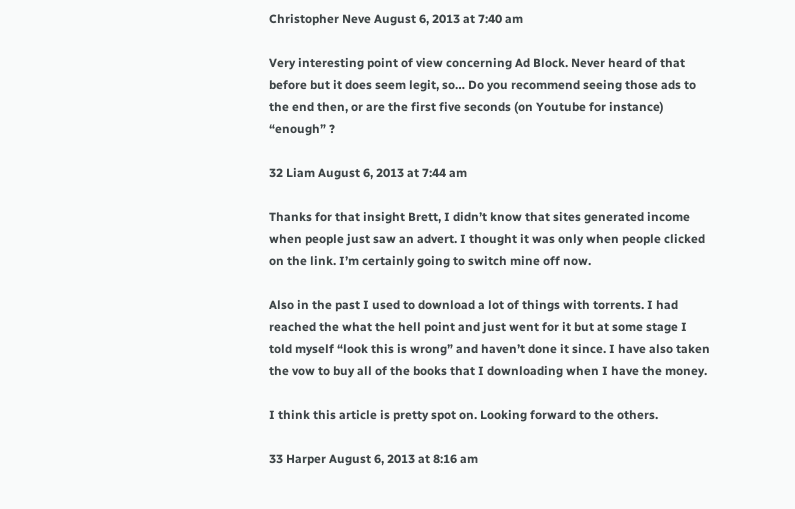Christopher Neve August 6, 2013 at 7:40 am

Very interesting point of view concerning Ad Block. Never heard of that before but it does seem legit, so… Do you recommend seeing those ads to the end then, or are the first five seconds (on Youtube for instance) “enough” ?

32 Liam August 6, 2013 at 7:44 am

Thanks for that insight Brett, I didn’t know that sites generated income when people just saw an advert. I thought it was only when people clicked on the link. I’m certainly going to switch mine off now.

Also in the past I used to download a lot of things with torrents. I had reached the what the hell point and just went for it but at some stage I told myself “look this is wrong” and haven’t done it since. I have also taken the vow to buy all of the books that I downloading when I have the money.

I think this article is pretty spot on. Looking forward to the others.

33 Harper August 6, 2013 at 8:16 am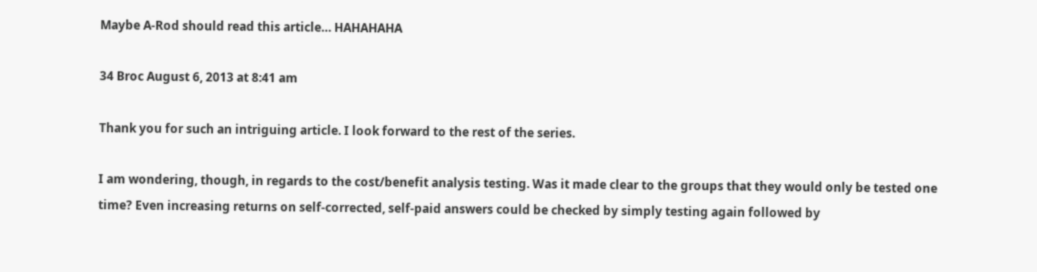Maybe A-Rod should read this article… HAHAHAHA

34 Broc August 6, 2013 at 8:41 am

Thank you for such an intriguing article. I look forward to the rest of the series.

I am wondering, though, in regards to the cost/benefit analysis testing. Was it made clear to the groups that they would only be tested one time? Even increasing returns on self-corrected, self-paid answers could be checked by simply testing again followed by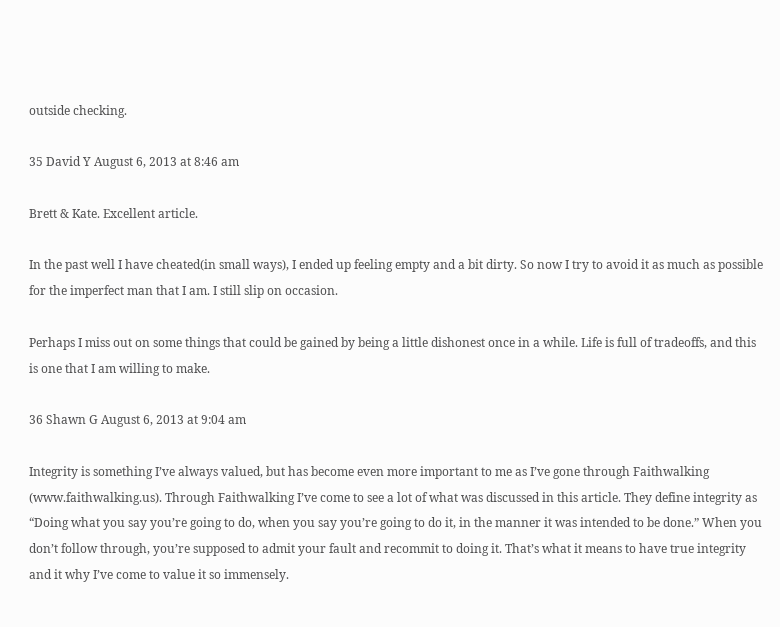outside checking.

35 David Y August 6, 2013 at 8:46 am

Brett & Kate. Excellent article.

In the past well I have cheated(in small ways), I ended up feeling empty and a bit dirty. So now I try to avoid it as much as possible for the imperfect man that I am. I still slip on occasion.

Perhaps I miss out on some things that could be gained by being a little dishonest once in a while. Life is full of tradeoffs, and this is one that I am willing to make.

36 Shawn G August 6, 2013 at 9:04 am

Integrity is something I’ve always valued, but has become even more important to me as I’ve gone through Faithwalking (www.faithwalking.us). Through Faithwalking I’ve come to see a lot of what was discussed in this article. They define integrity as “Doing what you say you’re going to do, when you say you’re going to do it, in the manner it was intended to be done.” When you don’t follow through, you’re supposed to admit your fault and recommit to doing it. That’s what it means to have true integrity and it why I’ve come to value it so immensely.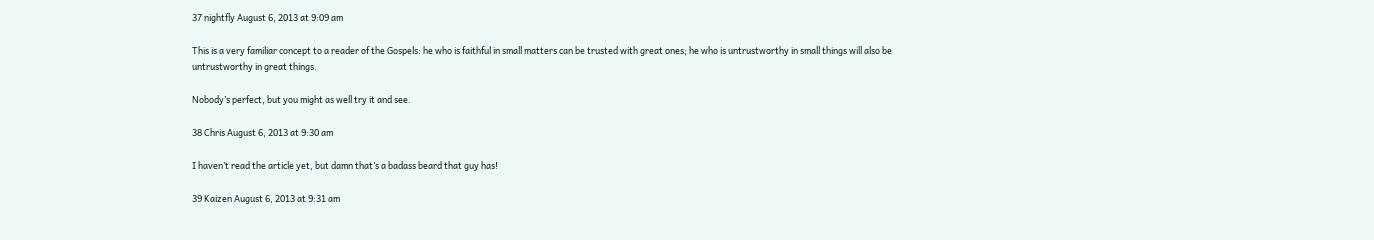37 nightfly August 6, 2013 at 9:09 am

This is a very familiar concept to a reader of the Gospels: he who is faithful in small matters can be trusted with great ones; he who is untrustworthy in small things will also be untrustworthy in great things.

Nobody’s perfect, but you might as well try it and see.

38 Chris August 6, 2013 at 9:30 am

I haven’t read the article yet, but damn that’s a badass beard that guy has!

39 Kaizen August 6, 2013 at 9:31 am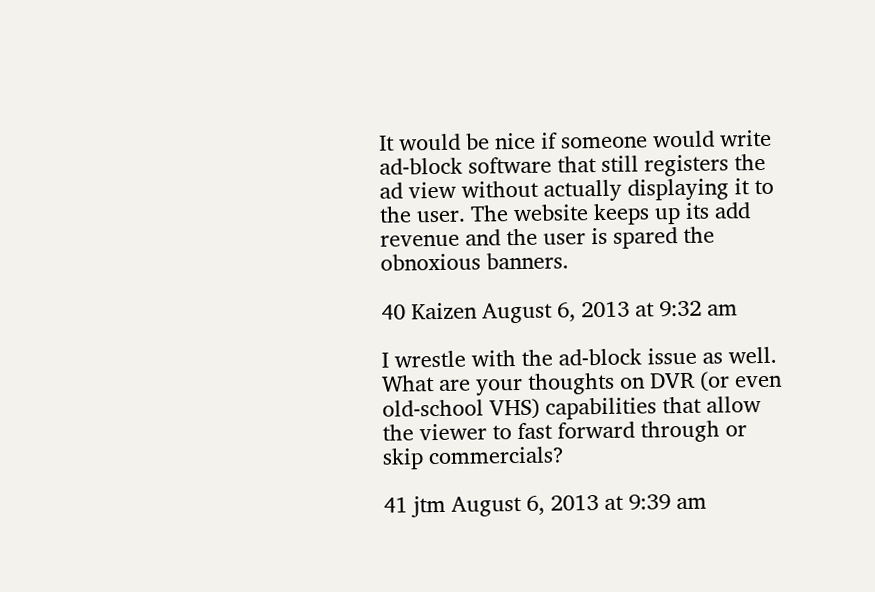It would be nice if someone would write ad-block software that still registers the ad view without actually displaying it to the user. The website keeps up its add revenue and the user is spared the obnoxious banners.

40 Kaizen August 6, 2013 at 9:32 am

I wrestle with the ad-block issue as well. What are your thoughts on DVR (or even old-school VHS) capabilities that allow the viewer to fast forward through or skip commercials?

41 jtm August 6, 2013 at 9:39 am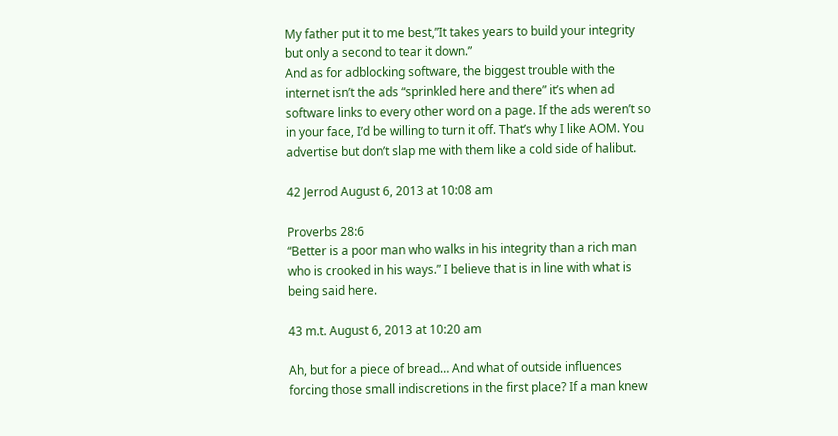My father put it to me best,”It takes years to build your integrity but only a second to tear it down.”
And as for adblocking software, the biggest trouble with the internet isn’t the ads “sprinkled here and there” it’s when ad software links to every other word on a page. If the ads weren’t so in your face, I’d be willing to turn it off. That’s why I like AOM. You advertise but don’t slap me with them like a cold side of halibut.

42 Jerrod August 6, 2013 at 10:08 am

Proverbs 28:6
“Better is a poor man who walks in his integrity than a rich man who is crooked in his ways.” I believe that is in line with what is being said here.

43 m.t. August 6, 2013 at 10:20 am

Ah, but for a piece of bread… And what of outside influences forcing those small indiscretions in the first place? If a man knew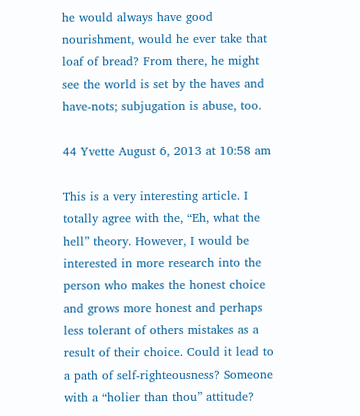he would always have good nourishment, would he ever take that loaf of bread? From there, he might see the world is set by the haves and have-nots; subjugation is abuse, too.

44 Yvette August 6, 2013 at 10:58 am

This is a very interesting article. I totally agree with the, “Eh, what the hell” theory. However, I would be interested in more research into the person who makes the honest choice and grows more honest and perhaps less tolerant of others mistakes as a result of their choice. Could it lead to a path of self-righteousness? Someone with a “holier than thou” attitude?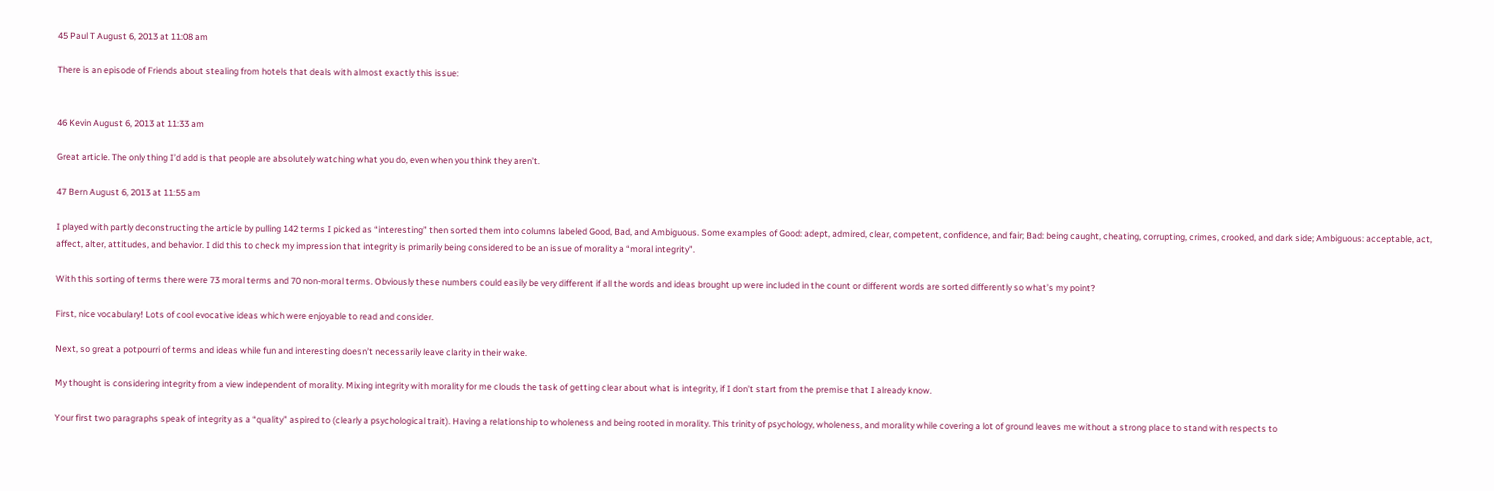45 Paul T August 6, 2013 at 11:08 am

There is an episode of Friends about stealing from hotels that deals with almost exactly this issue:


46 Kevin August 6, 2013 at 11:33 am

Great article. The only thing I’d add is that people are absolutely watching what you do, even when you think they aren’t.

47 Bern August 6, 2013 at 11:55 am

I played with partly deconstructing the article by pulling 142 terms I picked as “interesting” then sorted them into columns labeled Good, Bad, and Ambiguous. Some examples of Good: adept, admired, clear, competent, confidence, and fair; Bad: being caught, cheating, corrupting, crimes, crooked, and dark side; Ambiguous: acceptable, act, affect, alter, attitudes, and behavior. I did this to check my impression that integrity is primarily being considered to be an issue of morality a “moral integrity”.

With this sorting of terms there were 73 moral terms and 70 non-moral terms. Obviously these numbers could easily be very different if all the words and ideas brought up were included in the count or different words are sorted differently so what’s my point?

First, nice vocabulary! Lots of cool evocative ideas which were enjoyable to read and consider.

Next, so great a potpourri of terms and ideas while fun and interesting doesn’t necessarily leave clarity in their wake.

My thought is considering integrity from a view independent of morality. Mixing integrity with morality for me clouds the task of getting clear about what is integrity, if I don’t start from the premise that I already know.

Your first two paragraphs speak of integrity as a “quality” aspired to (clearly a psychological trait). Having a relationship to wholeness and being rooted in morality. This trinity of psychology, wholeness, and morality while covering a lot of ground leaves me without a strong place to stand with respects to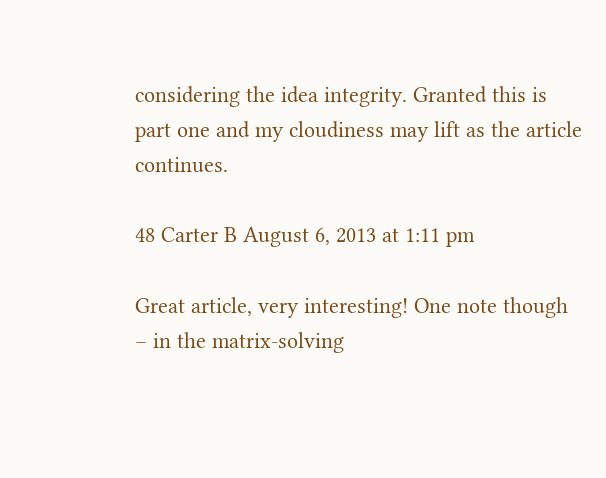considering the idea integrity. Granted this is part one and my cloudiness may lift as the article continues.

48 Carter B August 6, 2013 at 1:11 pm

Great article, very interesting! One note though – in the matrix-solving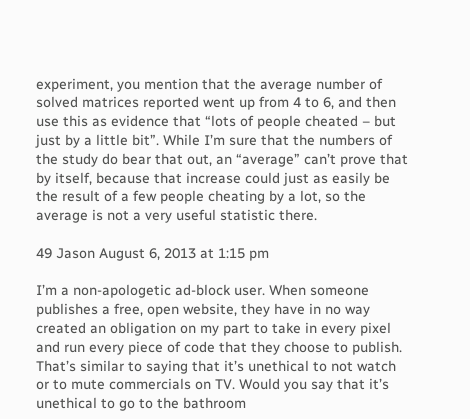experiment, you mention that the average number of solved matrices reported went up from 4 to 6, and then use this as evidence that “lots of people cheated – but just by a little bit”. While I’m sure that the numbers of the study do bear that out, an “average” can’t prove that by itself, because that increase could just as easily be the result of a few people cheating by a lot, so the average is not a very useful statistic there.

49 Jason August 6, 2013 at 1:15 pm

I’m a non-apologetic ad-block user. When someone publishes a free, open website, they have in no way created an obligation on my part to take in every pixel and run every piece of code that they choose to publish. That’s similar to saying that it’s unethical to not watch or to mute commercials on TV. Would you say that it’s unethical to go to the bathroom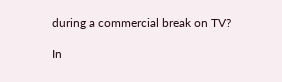during a commercial break on TV?

In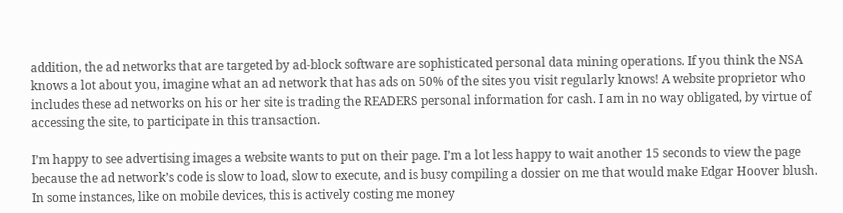addition, the ad networks that are targeted by ad-block software are sophisticated personal data mining operations. If you think the NSA knows a lot about you, imagine what an ad network that has ads on 50% of the sites you visit regularly knows! A website proprietor who includes these ad networks on his or her site is trading the READERS personal information for cash. I am in no way obligated, by virtue of accessing the site, to participate in this transaction.

I’m happy to see advertising images a website wants to put on their page. I’m a lot less happy to wait another 15 seconds to view the page because the ad network’s code is slow to load, slow to execute, and is busy compiling a dossier on me that would make Edgar Hoover blush. In some instances, like on mobile devices, this is actively costing me money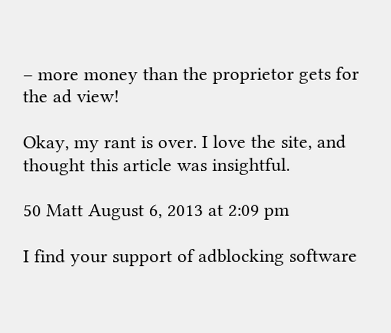– more money than the proprietor gets for the ad view!

Okay, my rant is over. I love the site, and thought this article was insightful.

50 Matt August 6, 2013 at 2:09 pm

I find your support of adblocking software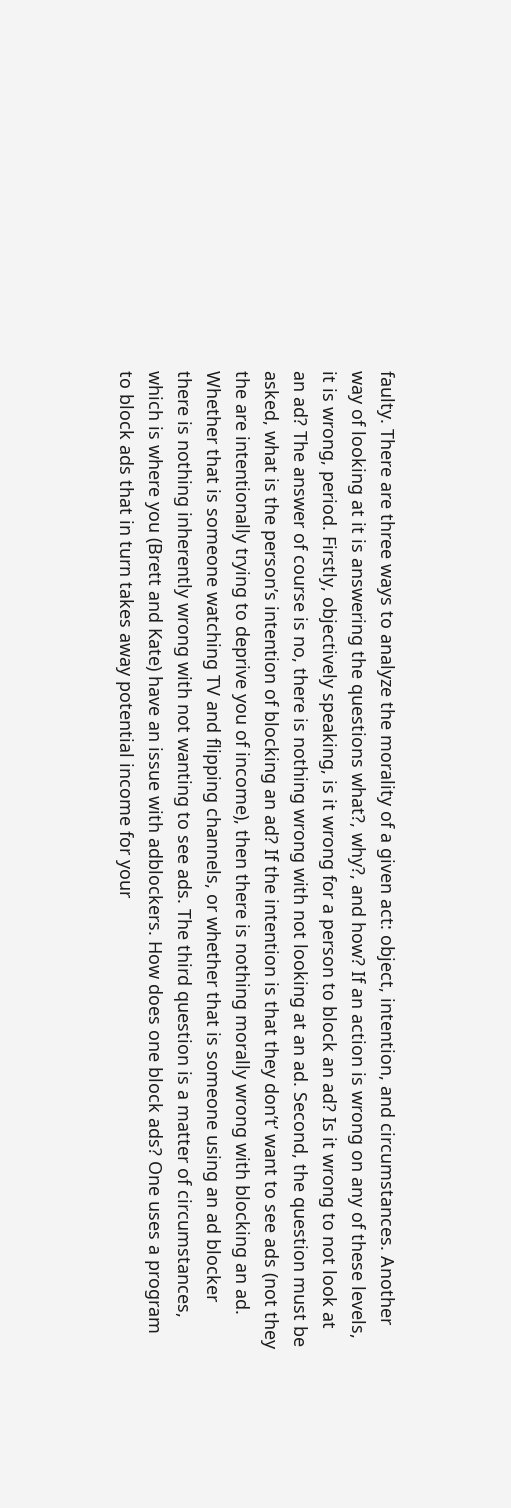faulty. There are three ways to analyze the morality of a given act: object, intention, and circumstances. Another way of looking at it is answering the questions what?, why?, and how? If an action is wrong on any of these levels, it is wrong, period. Firstly, objectively speaking, is it wrong for a person to block an ad? Is it wrong to not look at an ad? The answer of course is no, there is nothing wrong with not looking at an ad. Second, the question must be asked, what is the person’s intention of blocking an ad? If the intention is that they don’t’ want to see ads (not they the are intentionally trying to deprive you of income), then there is nothing morally wrong with blocking an ad. Whether that is someone watching TV and flipping channels, or whether that is someone using an ad blocker there is nothing inherently wrong with not wanting to see ads. The third question is a matter of circumstances, which is where you (Brett and Kate) have an issue with adblockers. How does one block ads? One uses a program to block ads that in turn takes away potential income for your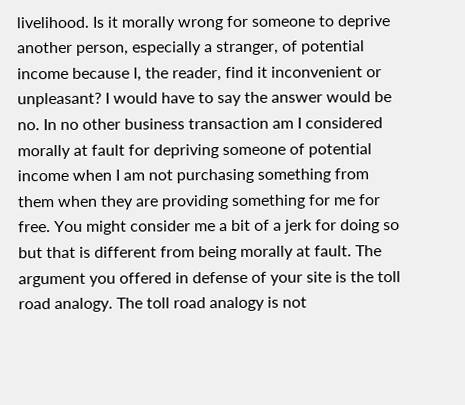livelihood. Is it morally wrong for someone to deprive another person, especially a stranger, of potential income because I, the reader, find it inconvenient or unpleasant? I would have to say the answer would be no. In no other business transaction am I considered morally at fault for depriving someone of potential income when I am not purchasing something from them when they are providing something for me for free. You might consider me a bit of a jerk for doing so but that is different from being morally at fault. The argument you offered in defense of your site is the toll road analogy. The toll road analogy is not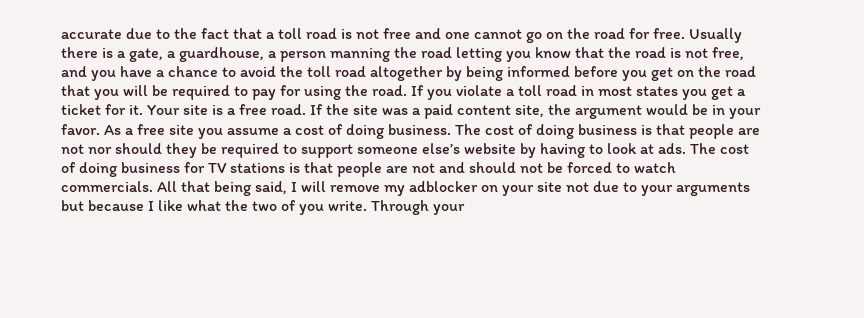accurate due to the fact that a toll road is not free and one cannot go on the road for free. Usually there is a gate, a guardhouse, a person manning the road letting you know that the road is not free, and you have a chance to avoid the toll road altogether by being informed before you get on the road that you will be required to pay for using the road. If you violate a toll road in most states you get a ticket for it. Your site is a free road. If the site was a paid content site, the argument would be in your favor. As a free site you assume a cost of doing business. The cost of doing business is that people are not nor should they be required to support someone else’s website by having to look at ads. The cost of doing business for TV stations is that people are not and should not be forced to watch commercials. All that being said, I will remove my adblocker on your site not due to your arguments but because I like what the two of you write. Through your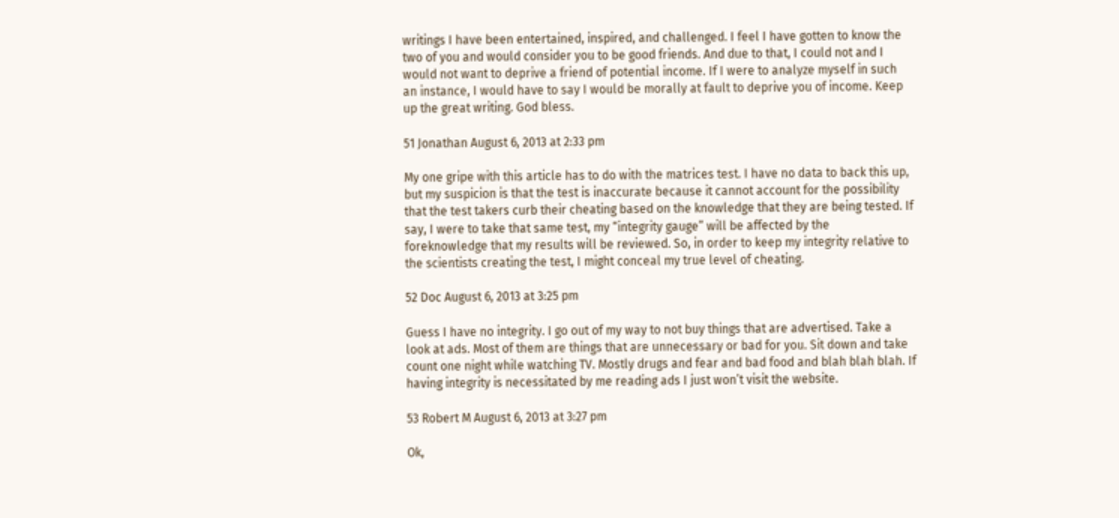writings I have been entertained, inspired, and challenged. I feel I have gotten to know the two of you and would consider you to be good friends. And due to that, I could not and I would not want to deprive a friend of potential income. If I were to analyze myself in such an instance, I would have to say I would be morally at fault to deprive you of income. Keep up the great writing. God bless.

51 Jonathan August 6, 2013 at 2:33 pm

My one gripe with this article has to do with the matrices test. I have no data to back this up, but my suspicion is that the test is inaccurate because it cannot account for the possibility that the test takers curb their cheating based on the knowledge that they are being tested. If say, I were to take that same test, my “integrity gauge” will be affected by the foreknowledge that my results will be reviewed. So, in order to keep my integrity relative to the scientists creating the test, I might conceal my true level of cheating.

52 Doc August 6, 2013 at 3:25 pm

Guess I have no integrity. I go out of my way to not buy things that are advertised. Take a look at ads. Most of them are things that are unnecessary or bad for you. Sit down and take count one night while watching TV. Mostly drugs and fear and bad food and blah blah blah. If having integrity is necessitated by me reading ads I just won’t visit the website.

53 Robert M August 6, 2013 at 3:27 pm

Ok,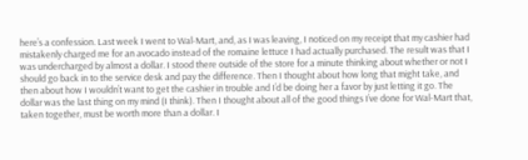here’s a confession. Last week I went to Wal-Mart, and, as I was leaving, I noticed on my receipt that my cashier had mistakenly charged me for an avocado instead of the romaine lettuce I had actually purchased. The result was that I was undercharged by almost a dollar. I stood there outside of the store for a minute thinking about whether or not I should go back in to the service desk and pay the difference. Then I thought about how long that might take, and then about how I wouldn’t want to get the cashier in trouble and I’d be doing her a favor by just letting it go. The dollar was the last thing on my mind (I think). Then I thought about all of the good things I’ve done for Wal-Mart that, taken together, must be worth more than a dollar. I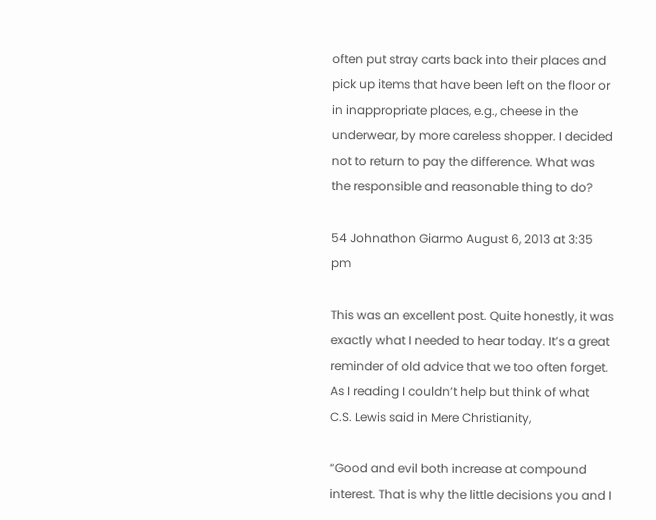often put stray carts back into their places and pick up items that have been left on the floor or in inappropriate places, e.g., cheese in the underwear, by more careless shopper. I decided not to return to pay the difference. What was the responsible and reasonable thing to do?

54 Johnathon Giarmo August 6, 2013 at 3:35 pm

This was an excellent post. Quite honestly, it was exactly what I needed to hear today. It’s a great reminder of old advice that we too often forget. As I reading I couldn’t help but think of what C.S. Lewis said in Mere Christianity,

“Good and evil both increase at compound interest. That is why the little decisions you and I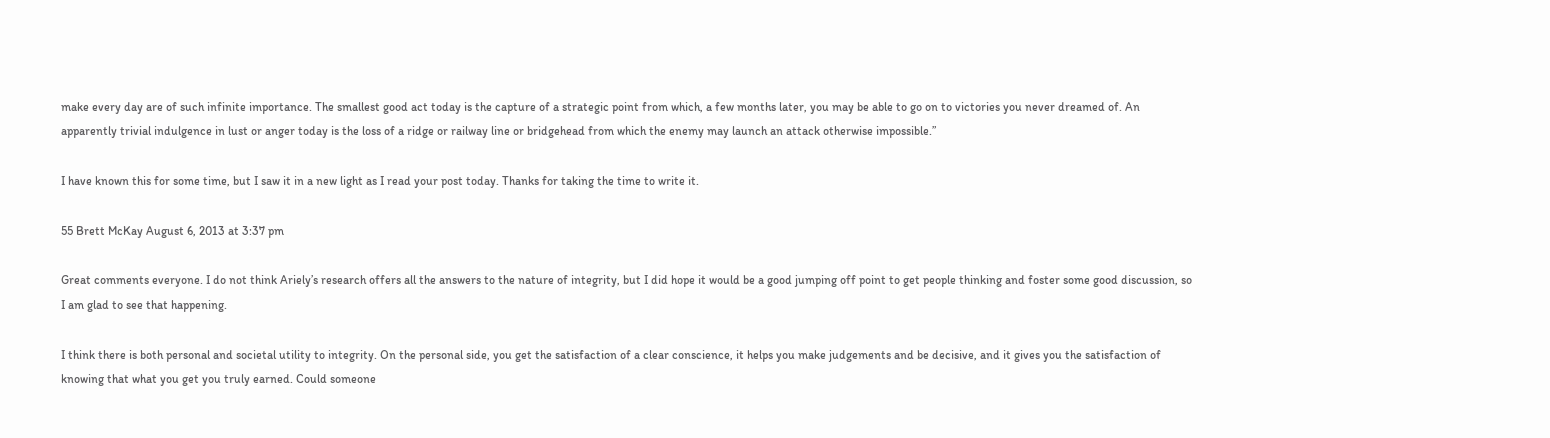make every day are of such infinite importance. The smallest good act today is the capture of a strategic point from which, a few months later, you may be able to go on to victories you never dreamed of. An apparently trivial indulgence in lust or anger today is the loss of a ridge or railway line or bridgehead from which the enemy may launch an attack otherwise impossible.”

I have known this for some time, but I saw it in a new light as I read your post today. Thanks for taking the time to write it.

55 Brett McKay August 6, 2013 at 3:37 pm

Great comments everyone. I do not think Ariely’s research offers all the answers to the nature of integrity, but I did hope it would be a good jumping off point to get people thinking and foster some good discussion, so I am glad to see that happening.

I think there is both personal and societal utility to integrity. On the personal side, you get the satisfaction of a clear conscience, it helps you make judgements and be decisive, and it gives you the satisfaction of knowing that what you get you truly earned. Could someone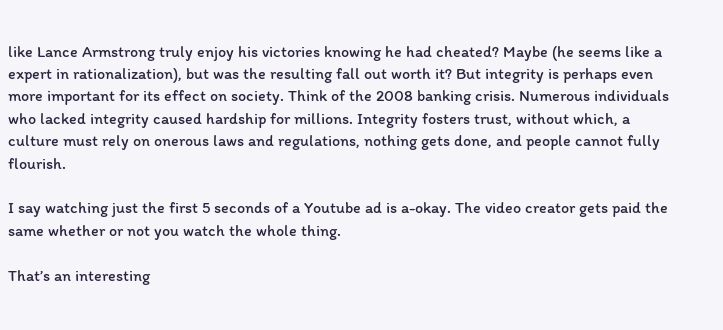like Lance Armstrong truly enjoy his victories knowing he had cheated? Maybe (he seems like a expert in rationalization), but was the resulting fall out worth it? But integrity is perhaps even more important for its effect on society. Think of the 2008 banking crisis. Numerous individuals who lacked integrity caused hardship for millions. Integrity fosters trust, without which, a culture must rely on onerous laws and regulations, nothing gets done, and people cannot fully flourish.

I say watching just the first 5 seconds of a Youtube ad is a-okay. The video creator gets paid the same whether or not you watch the whole thing.

That’s an interesting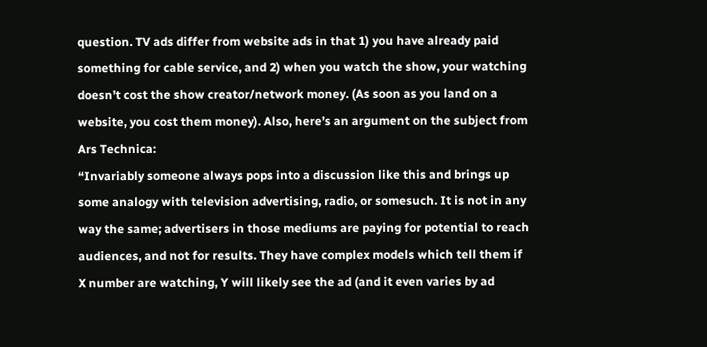question. TV ads differ from website ads in that 1) you have already paid something for cable service, and 2) when you watch the show, your watching doesn’t cost the show creator/network money. (As soon as you land on a website, you cost them money). Also, here’s an argument on the subject from Ars Technica:
“Invariably someone always pops into a discussion like this and brings up some analogy with television advertising, radio, or somesuch. It is not in any way the same; advertisers in those mediums are paying for potential to reach audiences, and not for results. They have complex models which tell them if X number are watching, Y will likely see the ad (and it even varies by ad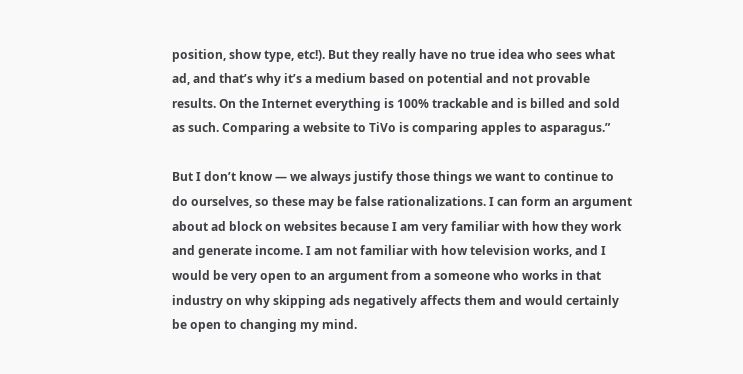position, show type, etc!). But they really have no true idea who sees what ad, and that’s why it’s a medium based on potential and not provable results. On the Internet everything is 100% trackable and is billed and sold as such. Comparing a website to TiVo is comparing apples to asparagus.”

But I don’t know — we always justify those things we want to continue to do ourselves, so these may be false rationalizations. I can form an argument about ad block on websites because I am very familiar with how they work and generate income. I am not familiar with how television works, and I would be very open to an argument from a someone who works in that industry on why skipping ads negatively affects them and would certainly be open to changing my mind.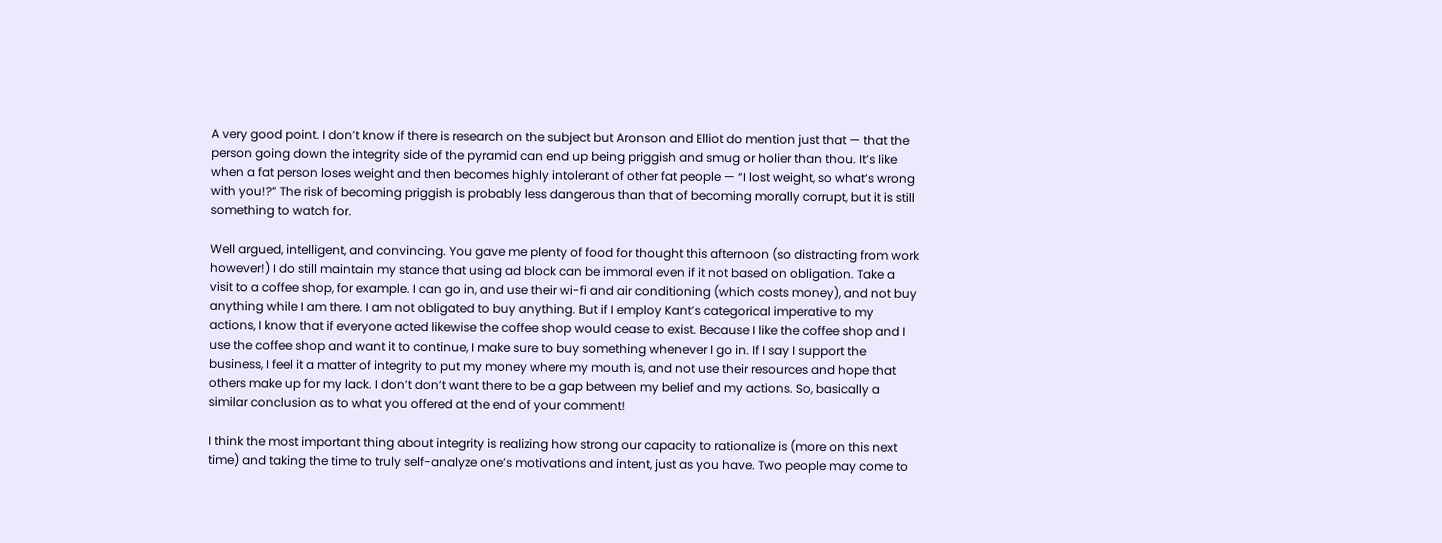A very good point. I don’t know if there is research on the subject but Aronson and Elliot do mention just that — that the person going down the integrity side of the pyramid can end up being priggish and smug or holier than thou. It’s like when a fat person loses weight and then becomes highly intolerant of other fat people — “I lost weight, so what’s wrong with you!?” The risk of becoming priggish is probably less dangerous than that of becoming morally corrupt, but it is still something to watch for.

Well argued, intelligent, and convincing. You gave me plenty of food for thought this afternoon (so distracting from work however!) I do still maintain my stance that using ad block can be immoral even if it not based on obligation. Take a visit to a coffee shop, for example. I can go in, and use their wi-fi and air conditioning (which costs money), and not buy anything while I am there. I am not obligated to buy anything. But if I employ Kant’s categorical imperative to my actions, I know that if everyone acted likewise the coffee shop would cease to exist. Because I like the coffee shop and I use the coffee shop and want it to continue, I make sure to buy something whenever I go in. If I say I support the business, I feel it a matter of integrity to put my money where my mouth is, and not use their resources and hope that others make up for my lack. I don’t don’t want there to be a gap between my belief and my actions. So, basically a similar conclusion as to what you offered at the end of your comment!

I think the most important thing about integrity is realizing how strong our capacity to rationalize is (more on this next time) and taking the time to truly self-analyze one’s motivations and intent, just as you have. Two people may come to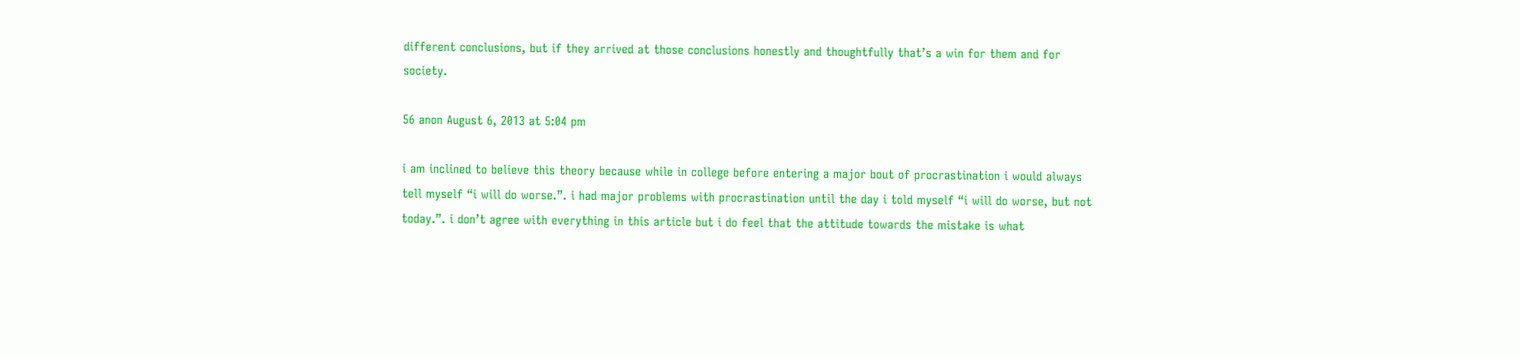different conclusions, but if they arrived at those conclusions honestly and thoughtfully that’s a win for them and for society.

56 anon August 6, 2013 at 5:04 pm

i am inclined to believe this theory because while in college before entering a major bout of procrastination i would always tell myself “i will do worse.”. i had major problems with procrastination until the day i told myself “i will do worse, but not today.”. i don’t agree with everything in this article but i do feel that the attitude towards the mistake is what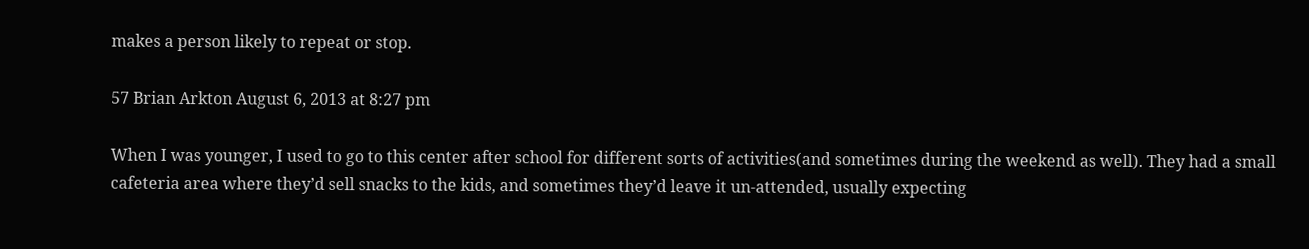makes a person likely to repeat or stop.

57 Brian Arkton August 6, 2013 at 8:27 pm

When I was younger, I used to go to this center after school for different sorts of activities(and sometimes during the weekend as well). They had a small cafeteria area where they’d sell snacks to the kids, and sometimes they’d leave it un-attended, usually expecting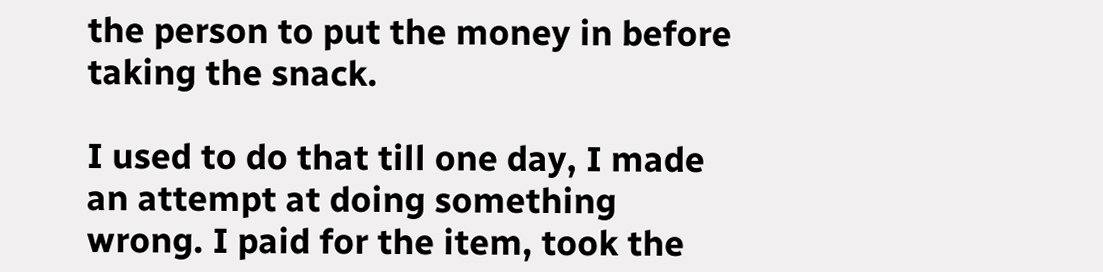the person to put the money in before taking the snack.

I used to do that till one day, I made an attempt at doing something wrong. I paid for the item, took the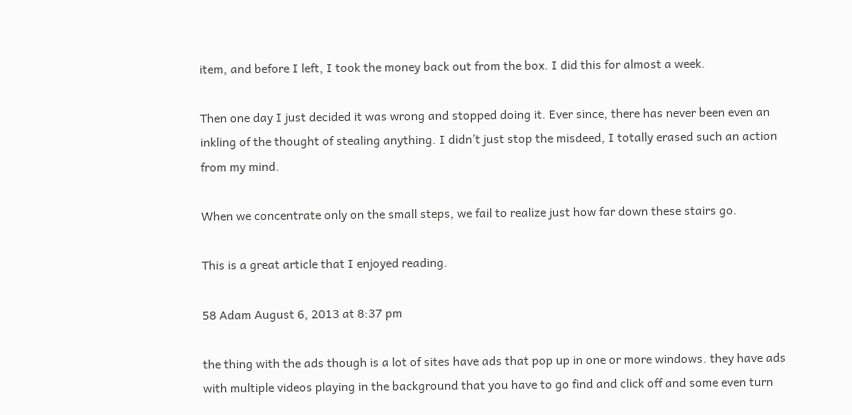item, and before I left, I took the money back out from the box. I did this for almost a week.

Then one day I just decided it was wrong and stopped doing it. Ever since, there has never been even an inkling of the thought of stealing anything. I didn’t just stop the misdeed, I totally erased such an action from my mind.

When we concentrate only on the small steps, we fail to realize just how far down these stairs go.

This is a great article that I enjoyed reading.

58 Adam August 6, 2013 at 8:37 pm

the thing with the ads though is a lot of sites have ads that pop up in one or more windows. they have ads with multiple videos playing in the background that you have to go find and click off and some even turn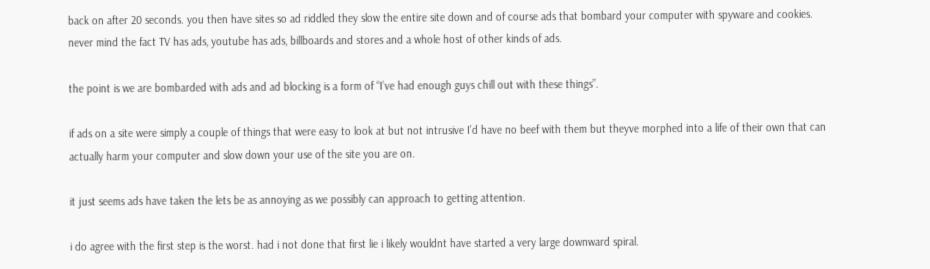back on after 20 seconds. you then have sites so ad riddled they slow the entire site down and of course ads that bombard your computer with spyware and cookies. never mind the fact TV has ads, youtube has ads, billboards and stores and a whole host of other kinds of ads.

the point is we are bombarded with ads and ad blocking is a form of “I’ve had enough guys chill out with these things”.

if ads on a site were simply a couple of things that were easy to look at but not intrusive I’d have no beef with them but theyve morphed into a life of their own that can actually harm your computer and slow down your use of the site you are on.

it just seems ads have taken the lets be as annoying as we possibly can approach to getting attention.

i do agree with the first step is the worst. had i not done that first lie i likely wouldnt have started a very large downward spiral.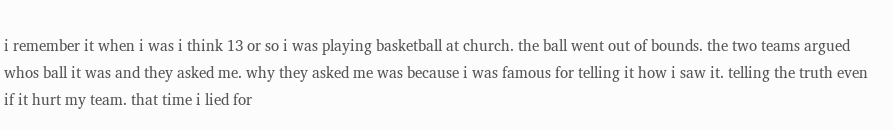i remember it when i was i think 13 or so i was playing basketball at church. the ball went out of bounds. the two teams argued whos ball it was and they asked me. why they asked me was because i was famous for telling it how i saw it. telling the truth even if it hurt my team. that time i lied for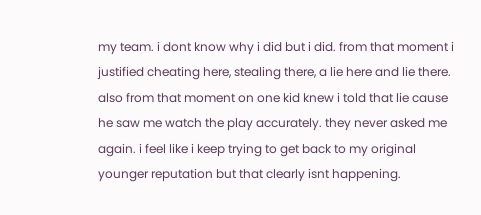my team. i dont know why i did but i did. from that moment i justified cheating here, stealing there, a lie here and lie there. also from that moment on one kid knew i told that lie cause he saw me watch the play accurately. they never asked me again. i feel like i keep trying to get back to my original younger reputation but that clearly isnt happening.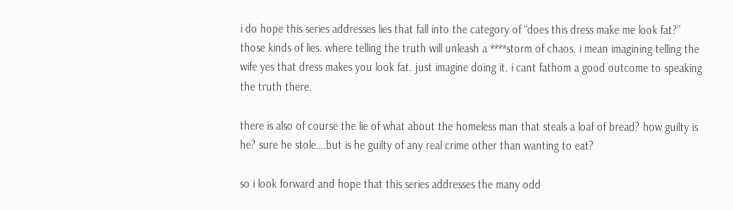i do hope this series addresses lies that fall into the category of “does this dress make me look fat?” those kinds of lies. where telling the truth will unleash a ****storm of chaos. i mean imagining telling the wife yes that dress makes you look fat. just imagine doing it. i cant fathom a good outcome to speaking the truth there.

there is also of course the lie of what about the homeless man that steals a loaf of bread? how guilty is he? sure he stole….but is he guilty of any real crime other than wanting to eat?

so i look forward and hope that this series addresses the many odd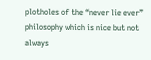plotholes of the “never lie ever” philosophy which is nice but not always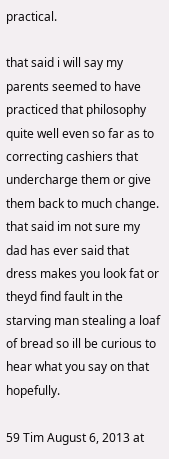practical.

that said i will say my parents seemed to have practiced that philosophy quite well even so far as to correcting cashiers that undercharge them or give them back to much change. that said im not sure my dad has ever said that dress makes you look fat or theyd find fault in the starving man stealing a loaf of bread so ill be curious to hear what you say on that hopefully.

59 Tim August 6, 2013 at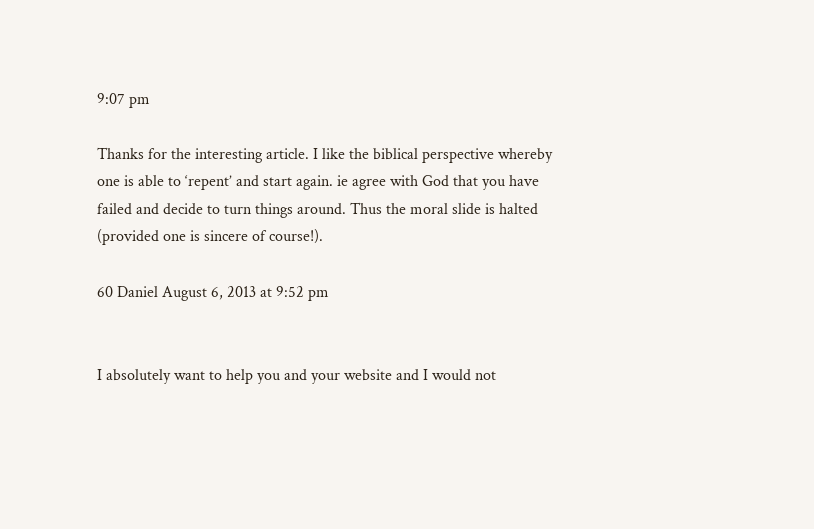9:07 pm

Thanks for the interesting article. I like the biblical perspective whereby one is able to ‘repent’ and start again. ie agree with God that you have failed and decide to turn things around. Thus the moral slide is halted (provided one is sincere of course!).

60 Daniel August 6, 2013 at 9:52 pm


I absolutely want to help you and your website and I would not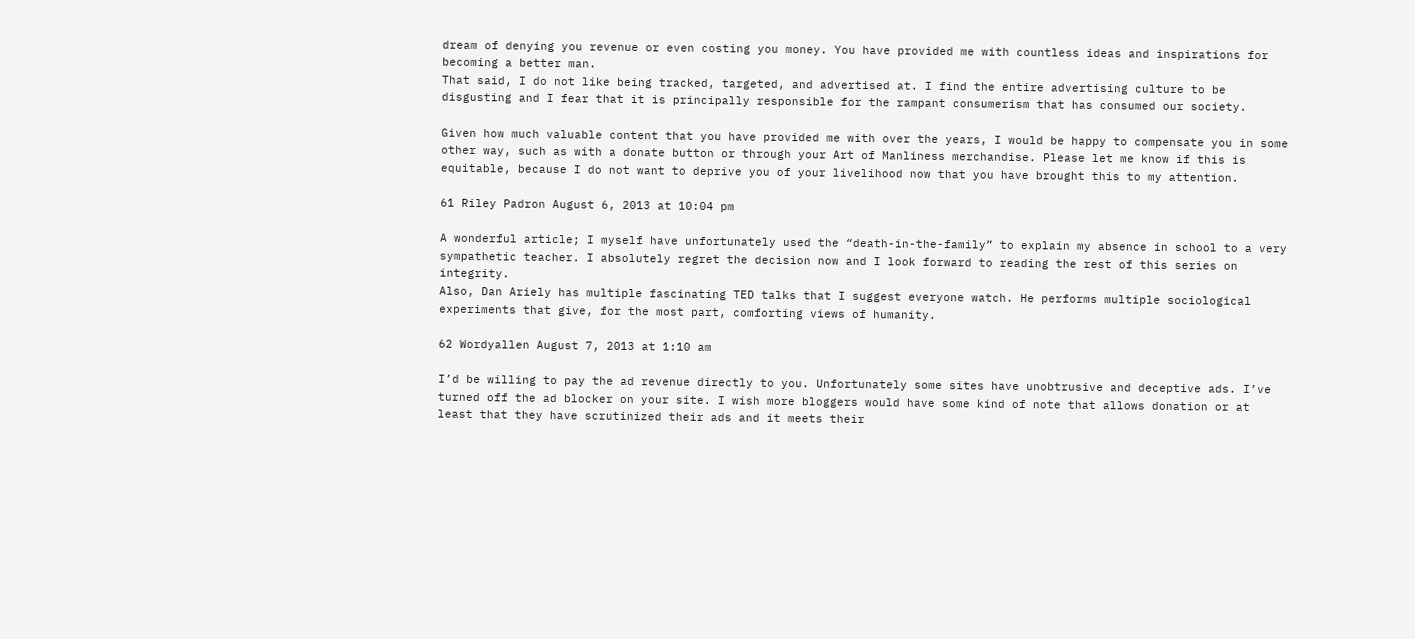dream of denying you revenue or even costing you money. You have provided me with countless ideas and inspirations for becoming a better man.
That said, I do not like being tracked, targeted, and advertised at. I find the entire advertising culture to be disgusting and I fear that it is principally responsible for the rampant consumerism that has consumed our society.

Given how much valuable content that you have provided me with over the years, I would be happy to compensate you in some other way, such as with a donate button or through your Art of Manliness merchandise. Please let me know if this is equitable, because I do not want to deprive you of your livelihood now that you have brought this to my attention.

61 Riley Padron August 6, 2013 at 10:04 pm

A wonderful article; I myself have unfortunately used the “death-in-the-family” to explain my absence in school to a very sympathetic teacher. I absolutely regret the decision now and I look forward to reading the rest of this series on integrity.
Also, Dan Ariely has multiple fascinating TED talks that I suggest everyone watch. He performs multiple sociological experiments that give, for the most part, comforting views of humanity.

62 Wordyallen August 7, 2013 at 1:10 am

I’d be willing to pay the ad revenue directly to you. Unfortunately some sites have unobtrusive and deceptive ads. I’ve turned off the ad blocker on your site. I wish more bloggers would have some kind of note that allows donation or at least that they have scrutinized their ads and it meets their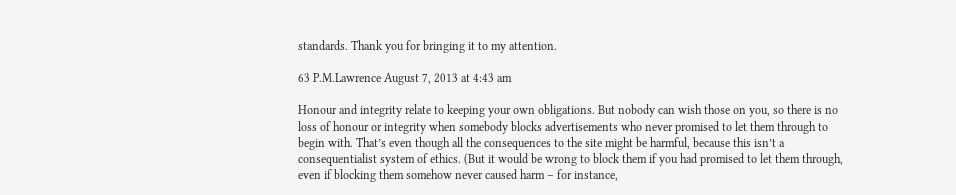standards. Thank you for bringing it to my attention.

63 P.M.Lawrence August 7, 2013 at 4:43 am

Honour and integrity relate to keeping your own obligations. But nobody can wish those on you, so there is no loss of honour or integrity when somebody blocks advertisements who never promised to let them through to begin with. That’s even though all the consequences to the site might be harmful, because this isn’t a consequentialist system of ethics. (But it would be wrong to block them if you had promised to let them through, even if blocking them somehow never caused harm – for instance,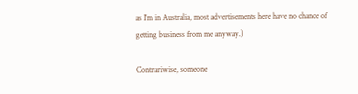as I’m in Australia, most advertisements here have no chance of getting business from me anyway.)

Contrariwise, someone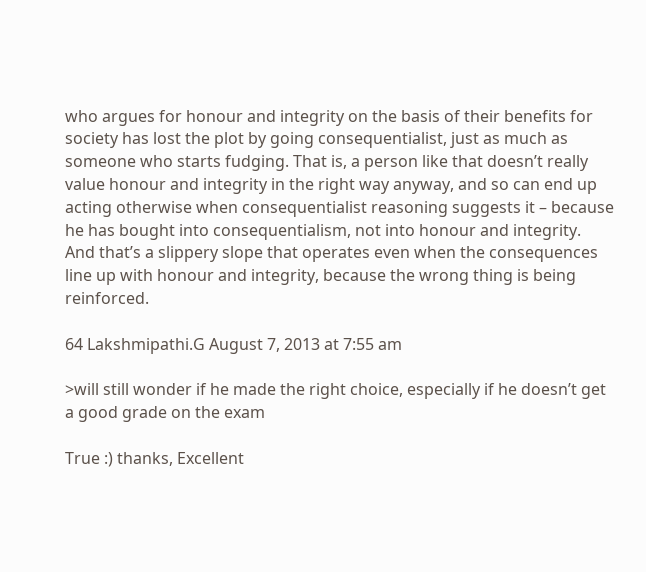who argues for honour and integrity on the basis of their benefits for society has lost the plot by going consequentialist, just as much as someone who starts fudging. That is, a person like that doesn’t really value honour and integrity in the right way anyway, and so can end up acting otherwise when consequentialist reasoning suggests it – because he has bought into consequentialism, not into honour and integrity. And that’s a slippery slope that operates even when the consequences line up with honour and integrity, because the wrong thing is being reinforced.

64 Lakshmipathi.G August 7, 2013 at 7:55 am

>will still wonder if he made the right choice, especially if he doesn’t get a good grade on the exam

True :) thanks, Excellent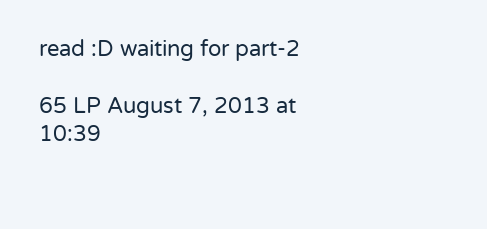read :D waiting for part-2

65 LP August 7, 2013 at 10:39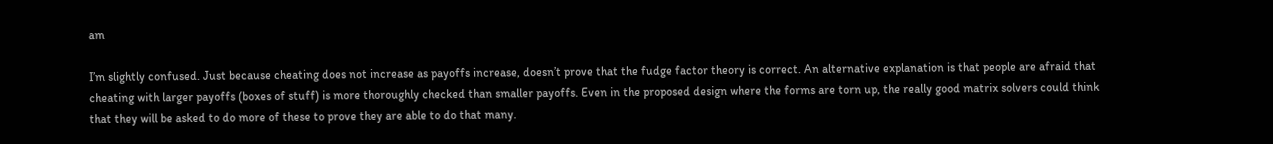am

I’m slightly confused. Just because cheating does not increase as payoffs increase, doesn’t prove that the fudge factor theory is correct. An alternative explanation is that people are afraid that cheating with larger payoffs (boxes of stuff) is more thoroughly checked than smaller payoffs. Even in the proposed design where the forms are torn up, the really good matrix solvers could think that they will be asked to do more of these to prove they are able to do that many.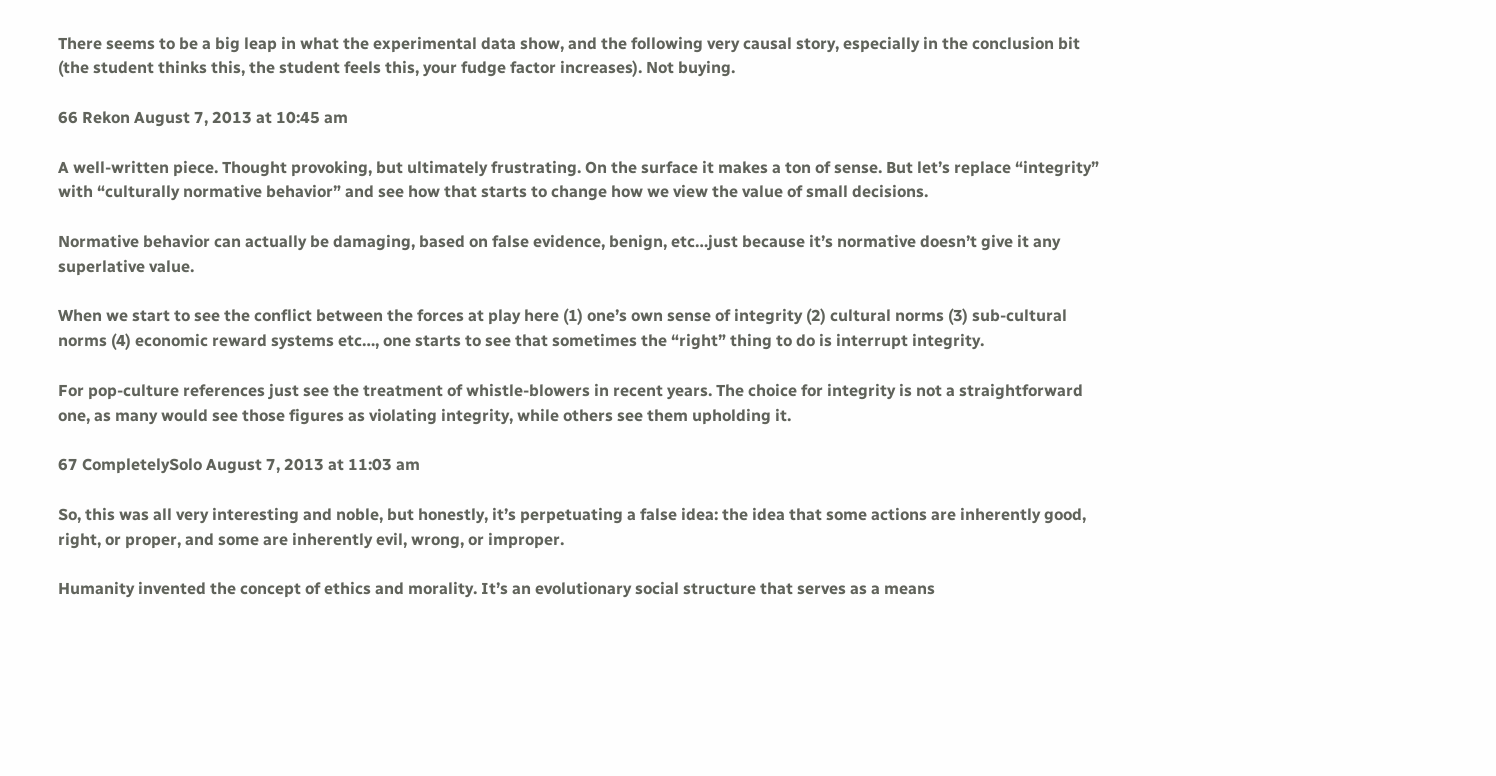There seems to be a big leap in what the experimental data show, and the following very causal story, especially in the conclusion bit (the student thinks this, the student feels this, your fudge factor increases). Not buying.

66 Rekon August 7, 2013 at 10:45 am

A well-written piece. Thought provoking, but ultimately frustrating. On the surface it makes a ton of sense. But let’s replace “integrity” with “culturally normative behavior” and see how that starts to change how we view the value of small decisions.

Normative behavior can actually be damaging, based on false evidence, benign, etc…just because it’s normative doesn’t give it any superlative value.

When we start to see the conflict between the forces at play here (1) one’s own sense of integrity (2) cultural norms (3) sub-cultural norms (4) economic reward systems etc…, one starts to see that sometimes the “right” thing to do is interrupt integrity.

For pop-culture references just see the treatment of whistle-blowers in recent years. The choice for integrity is not a straightforward one, as many would see those figures as violating integrity, while others see them upholding it.

67 CompletelySolo August 7, 2013 at 11:03 am

So, this was all very interesting and noble, but honestly, it’s perpetuating a false idea: the idea that some actions are inherently good, right, or proper, and some are inherently evil, wrong, or improper.

Humanity invented the concept of ethics and morality. It’s an evolutionary social structure that serves as a means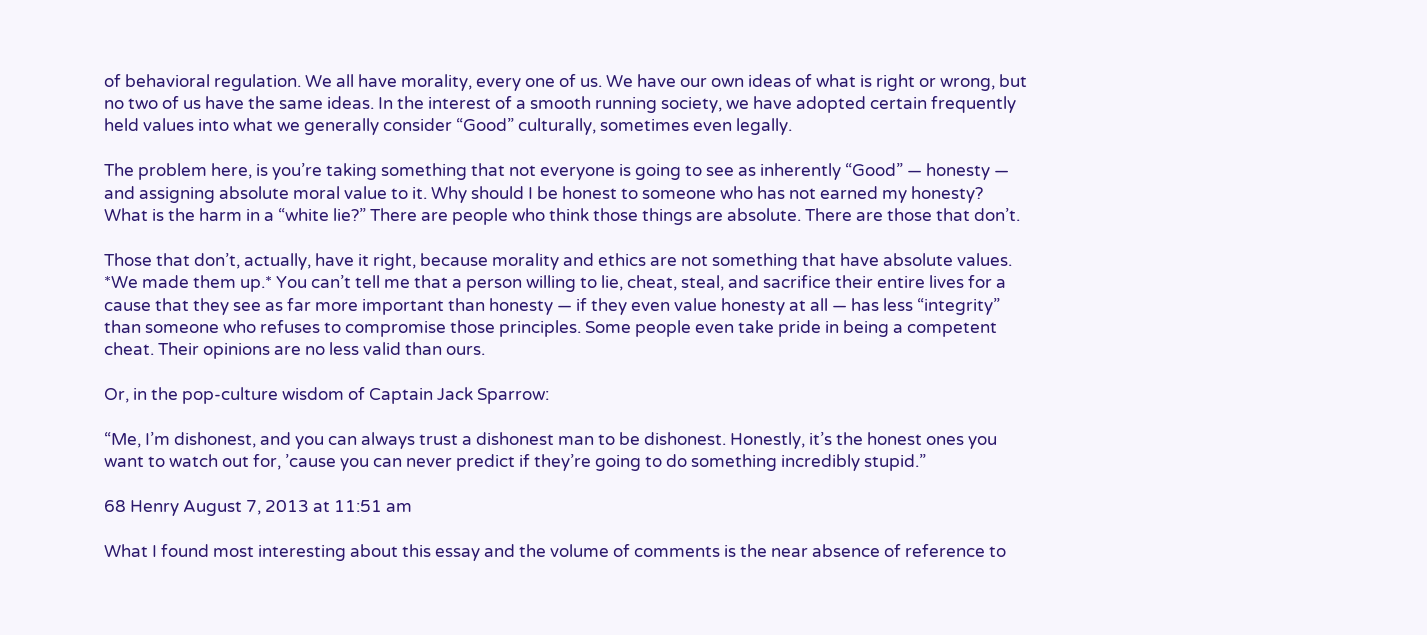of behavioral regulation. We all have morality, every one of us. We have our own ideas of what is right or wrong, but no two of us have the same ideas. In the interest of a smooth running society, we have adopted certain frequently held values into what we generally consider “Good” culturally, sometimes even legally.

The problem here, is you’re taking something that not everyone is going to see as inherently “Good” — honesty — and assigning absolute moral value to it. Why should I be honest to someone who has not earned my honesty? What is the harm in a “white lie?” There are people who think those things are absolute. There are those that don’t.

Those that don’t, actually, have it right, because morality and ethics are not something that have absolute values. *We made them up.* You can’t tell me that a person willing to lie, cheat, steal, and sacrifice their entire lives for a cause that they see as far more important than honesty — if they even value honesty at all — has less “integrity” than someone who refuses to compromise those principles. Some people even take pride in being a competent cheat. Their opinions are no less valid than ours.

Or, in the pop-culture wisdom of Captain Jack Sparrow:

“Me, I’m dishonest, and you can always trust a dishonest man to be dishonest. Honestly, it’s the honest ones you want to watch out for, ’cause you can never predict if they’re going to do something incredibly stupid.”

68 Henry August 7, 2013 at 11:51 am

What I found most interesting about this essay and the volume of comments is the near absence of reference to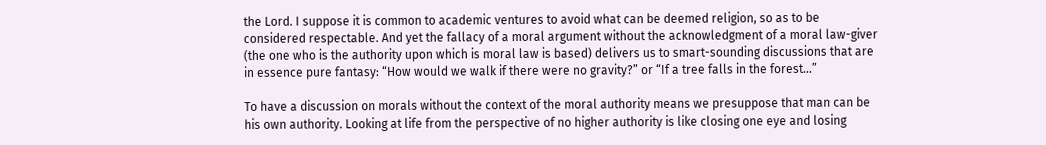the Lord. I suppose it is common to academic ventures to avoid what can be deemed religion, so as to be considered respectable. And yet the fallacy of a moral argument without the acknowledgment of a moral law-giver (the one who is the authority upon which is moral law is based) delivers us to smart-sounding discussions that are in essence pure fantasy: “How would we walk if there were no gravity?” or “If a tree falls in the forest…”

To have a discussion on morals without the context of the moral authority means we presuppose that man can be his own authority. Looking at life from the perspective of no higher authority is like closing one eye and losing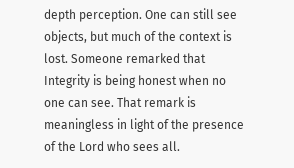depth perception. One can still see objects, but much of the context is lost. Someone remarked that Integrity is being honest when no one can see. That remark is meaningless in light of the presence of the Lord who sees all.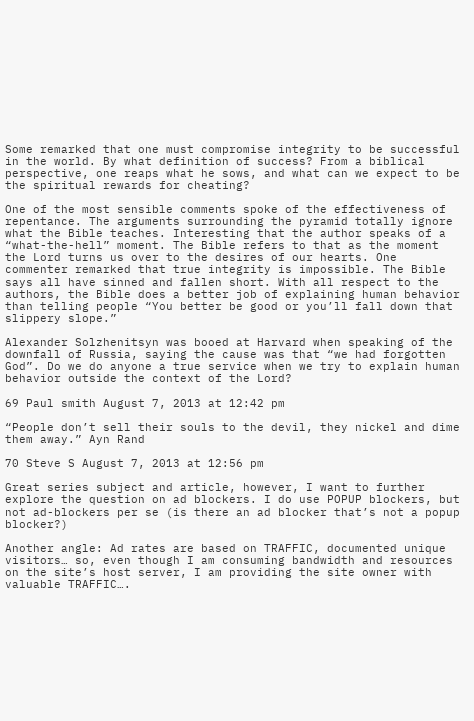Some remarked that one must compromise integrity to be successful in the world. By what definition of success? From a biblical perspective, one reaps what he sows, and what can we expect to be the spiritual rewards for cheating?

One of the most sensible comments spoke of the effectiveness of repentance. The arguments surrounding the pyramid totally ignore what the Bible teaches. Interesting that the author speaks of a “what-the-hell” moment. The Bible refers to that as the moment the Lord turns us over to the desires of our hearts. One commenter remarked that true integrity is impossible. The Bible says all have sinned and fallen short. With all respect to the authors, the Bible does a better job of explaining human behavior than telling people “You better be good or you’ll fall down that slippery slope.”

Alexander Solzhenitsyn was booed at Harvard when speaking of the downfall of Russia, saying the cause was that “we had forgotten God”. Do we do anyone a true service when we try to explain human behavior outside the context of the Lord?

69 Paul smith August 7, 2013 at 12:42 pm

“People don’t sell their souls to the devil, they nickel and dime them away.” Ayn Rand

70 Steve S August 7, 2013 at 12:56 pm

Great series subject and article, however, I want to further explore the question on ad blockers. I do use POPUP blockers, but not ad-blockers per se (is there an ad blocker that’s not a popup blocker?)

Another angle: Ad rates are based on TRAFFIC, documented unique visitors… so, even though I am consuming bandwidth and resources on the site’s host server, I am providing the site owner with valuable TRAFFIC….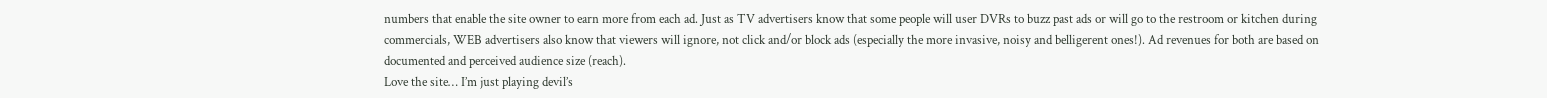numbers that enable the site owner to earn more from each ad. Just as TV advertisers know that some people will user DVRs to buzz past ads or will go to the restroom or kitchen during commercials, WEB advertisers also know that viewers will ignore, not click and/or block ads (especially the more invasive, noisy and belligerent ones!). Ad revenues for both are based on documented and perceived audience size (reach).
Love the site… I’m just playing devil’s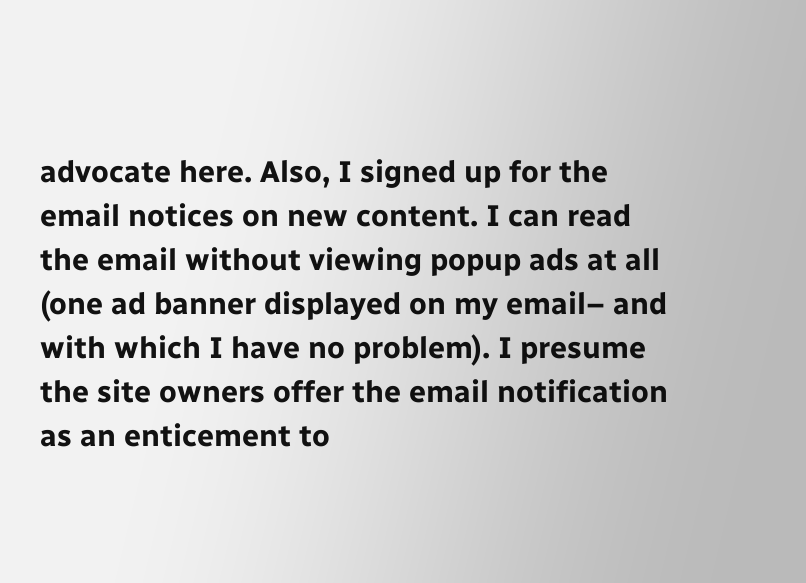advocate here. Also, I signed up for the email notices on new content. I can read the email without viewing popup ads at all (one ad banner displayed on my email– and with which I have no problem). I presume the site owners offer the email notification as an enticement to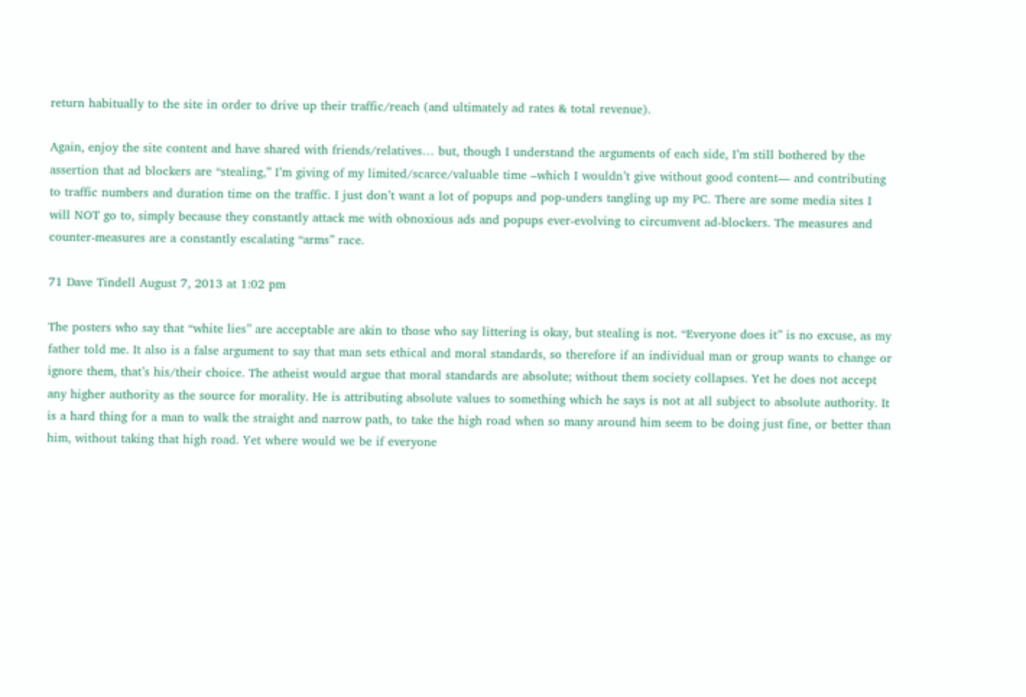return habitually to the site in order to drive up their traffic/reach (and ultimately ad rates & total revenue).

Again, enjoy the site content and have shared with friends/relatives… but, though I understand the arguments of each side, I’m still bothered by the assertion that ad blockers are “stealing,” I’m giving of my limited/scarce/valuable time –which I wouldn’t give without good content— and contributing to traffic numbers and duration time on the traffic. I just don’t want a lot of popups and pop-unders tangling up my PC. There are some media sites I will NOT go to, simply because they constantly attack me with obnoxious ads and popups ever-evolving to circumvent ad-blockers. The measures and counter-measures are a constantly escalating “arms” race.

71 Dave Tindell August 7, 2013 at 1:02 pm

The posters who say that “white lies” are acceptable are akin to those who say littering is okay, but stealing is not. “Everyone does it” is no excuse, as my father told me. It also is a false argument to say that man sets ethical and moral standards, so therefore if an individual man or group wants to change or ignore them, that’s his/their choice. The atheist would argue that moral standards are absolute; without them society collapses. Yet he does not accept any higher authority as the source for morality. He is attributing absolute values to something which he says is not at all subject to absolute authority. It is a hard thing for a man to walk the straight and narrow path, to take the high road when so many around him seem to be doing just fine, or better than him, without taking that high road. Yet where would we be if everyone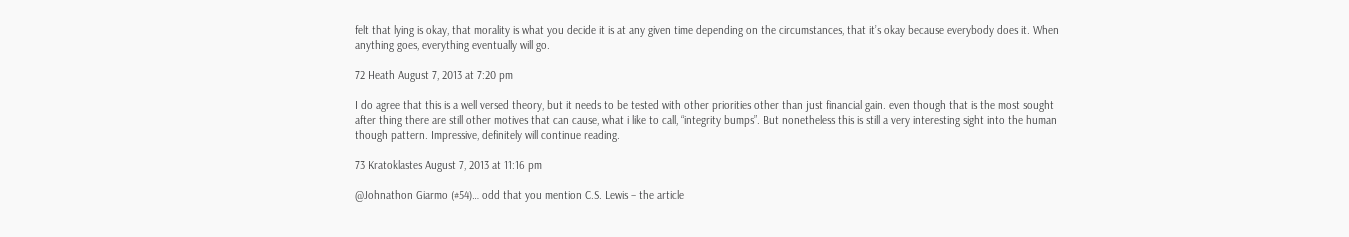felt that lying is okay, that morality is what you decide it is at any given time depending on the circumstances, that it’s okay because everybody does it. When anything goes, everything eventually will go.

72 Heath August 7, 2013 at 7:20 pm

I do agree that this is a well versed theory, but it needs to be tested with other priorities other than just financial gain. even though that is the most sought after thing there are still other motives that can cause, what i like to call, “integrity bumps”. But nonetheless this is still a very interesting sight into the human though pattern. Impressive, definitely will continue reading.

73 Kratoklastes August 7, 2013 at 11:16 pm

@Johnathon Giarmo (#54)… odd that you mention C.S. Lewis – the article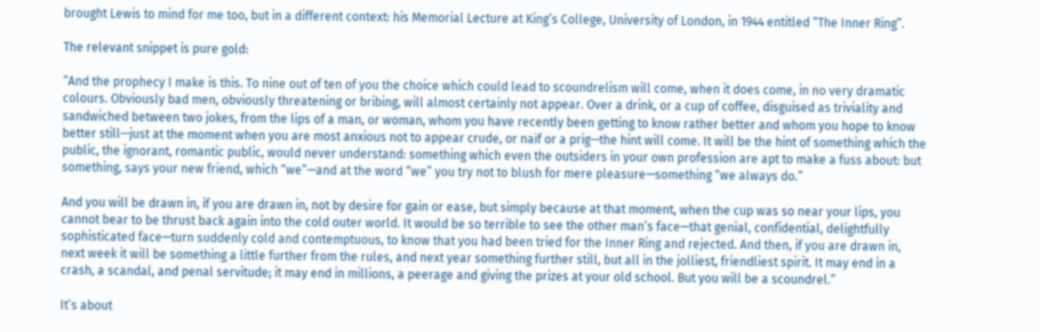brought Lewis to mind for me too, but in a different context: his Memorial Lecture at King’s College, University of London, in 1944 entitled “The Inner Ring”.

The relevant snippet is pure gold:

“And the prophecy I make is this. To nine out of ten of you the choice which could lead to scoundrelism will come, when it does come, in no very dramatic colours. Obviously bad men, obviously threatening or bribing, will almost certainly not appear. Over a drink, or a cup of coffee, disguised as triviality and sandwiched between two jokes, from the lips of a man, or woman, whom you have recently been getting to know rather better and whom you hope to know better still—just at the moment when you are most anxious not to appear crude, or naïf or a prig—the hint will come. It will be the hint of something which the public, the ignorant, romantic public, would never understand: something which even the outsiders in your own profession are apt to make a fuss about: but something, says your new friend, which “we”—and at the word “we” you try not to blush for mere pleasure—something “we always do.”

And you will be drawn in, if you are drawn in, not by desire for gain or ease, but simply because at that moment, when the cup was so near your lips, you cannot bear to be thrust back again into the cold outer world. It would be so terrible to see the other man’s face—that genial, confidential, delightfully sophisticated face—turn suddenly cold and contemptuous, to know that you had been tried for the Inner Ring and rejected. And then, if you are drawn in, next week it will be something a little further from the rules, and next year something further still, but all in the jolliest, friendliest spirit. It may end in a crash, a scandal, and penal servitude; it may end in millions, a peerage and giving the prizes at your old school. But you will be a scoundrel.”

It’s about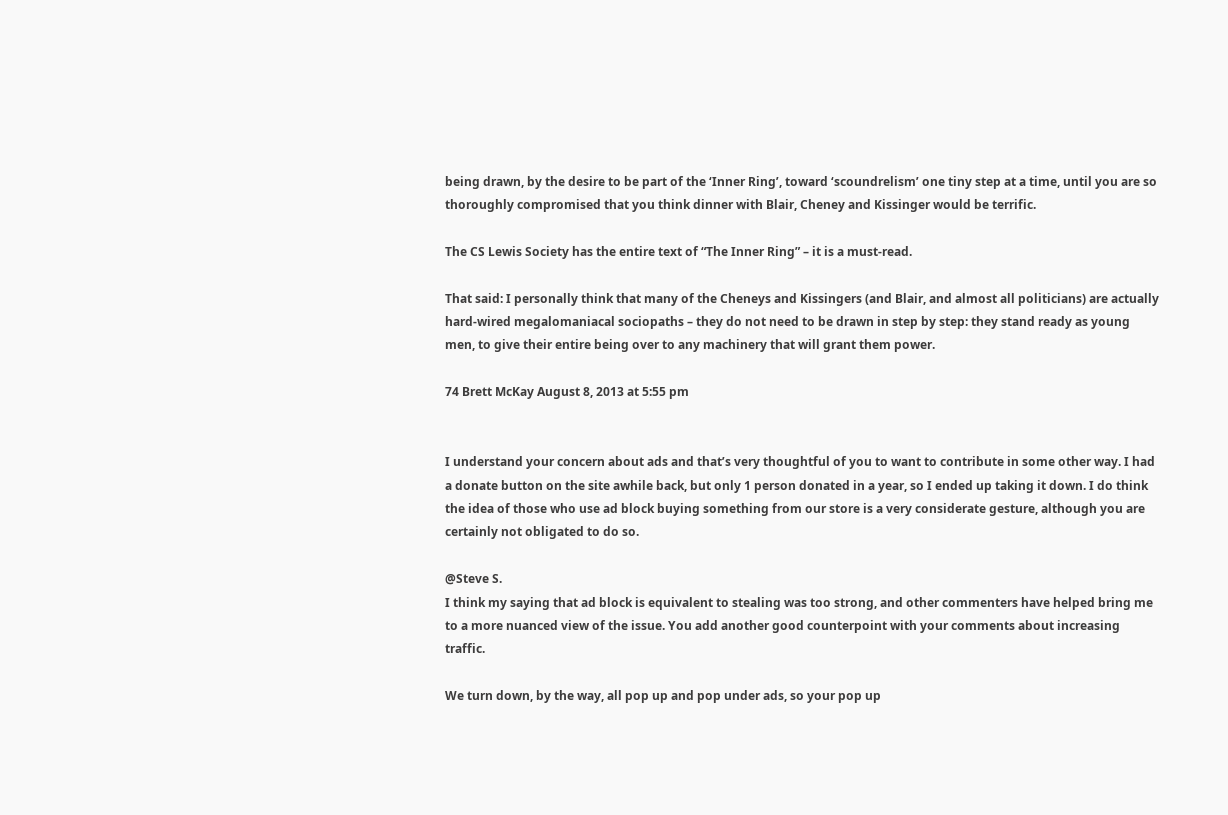being drawn, by the desire to be part of the ‘Inner Ring’, toward ‘scoundrelism’ one tiny step at a time, until you are so thoroughly compromised that you think dinner with Blair, Cheney and Kissinger would be terrific.

The CS Lewis Society has the entire text of “The Inner Ring” – it is a must-read.

That said: I personally think that many of the Cheneys and Kissingers (and Blair, and almost all politicians) are actually hard-wired megalomaniacal sociopaths – they do not need to be drawn in step by step: they stand ready as young men, to give their entire being over to any machinery that will grant them power.

74 Brett McKay August 8, 2013 at 5:55 pm


I understand your concern about ads and that’s very thoughtful of you to want to contribute in some other way. I had a donate button on the site awhile back, but only 1 person donated in a year, so I ended up taking it down. I do think the idea of those who use ad block buying something from our store is a very considerate gesture, although you are certainly not obligated to do so.

@Steve S.
I think my saying that ad block is equivalent to stealing was too strong, and other commenters have helped bring me to a more nuanced view of the issue. You add another good counterpoint with your comments about increasing traffic.

We turn down, by the way, all pop up and pop under ads, so your pop up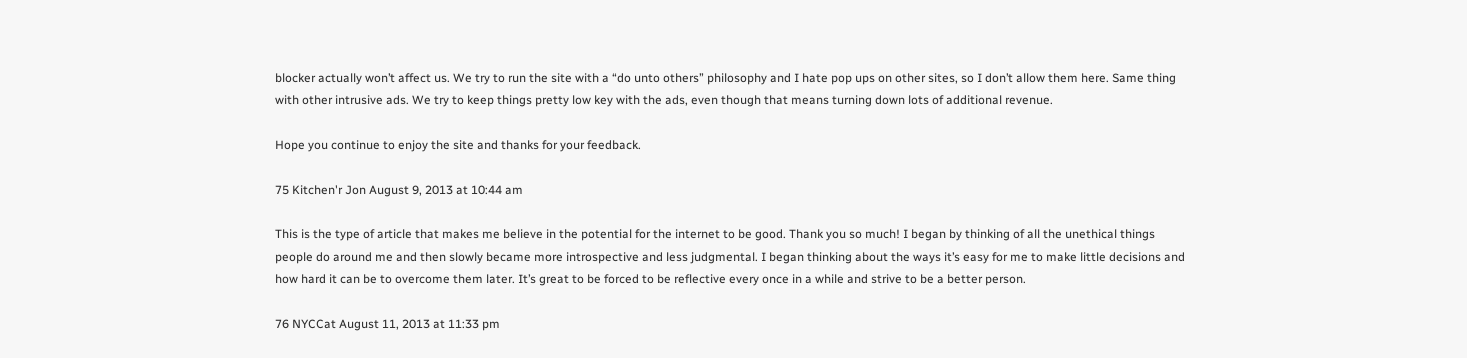blocker actually won’t affect us. We try to run the site with a “do unto others” philosophy and I hate pop ups on other sites, so I don’t allow them here. Same thing with other intrusive ads. We try to keep things pretty low key with the ads, even though that means turning down lots of additional revenue.

Hope you continue to enjoy the site and thanks for your feedback.

75 Kitchen'r Jon August 9, 2013 at 10:44 am

This is the type of article that makes me believe in the potential for the internet to be good. Thank you so much! I began by thinking of all the unethical things people do around me and then slowly became more introspective and less judgmental. I began thinking about the ways it’s easy for me to make little decisions and how hard it can be to overcome them later. It’s great to be forced to be reflective every once in a while and strive to be a better person.

76 NYCCat August 11, 2013 at 11:33 pm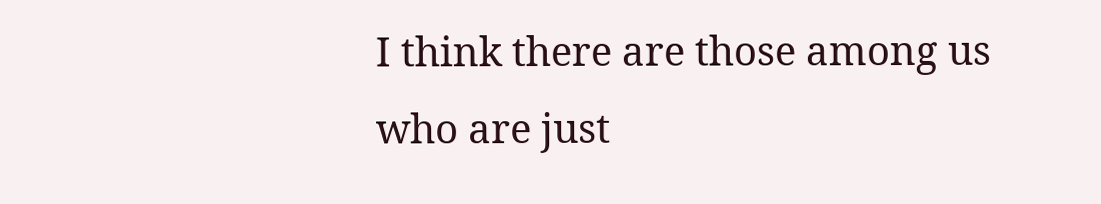I think there are those among us who are just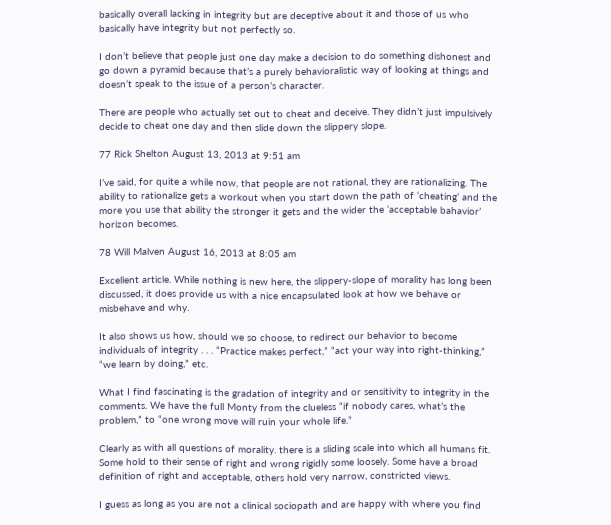basically overall lacking in integrity but are deceptive about it and those of us who basically have integrity but not perfectly so.

I don’t believe that people just one day make a decision to do something dishonest and go down a pyramid because that’s a purely behavioralistic way of looking at things and doesn’t speak to the issue of a person’s character.

There are people who actually set out to cheat and deceive. They didn’t just impulsively decide to cheat one day and then slide down the slippery slope.

77 Rick Shelton August 13, 2013 at 9:51 am

I’ve said, for quite a while now, that people are not rational, they are rationalizing. The ability to rationalize gets a workout when you start down the path of ‘cheating’ and the more you use that ability the stronger it gets and the wider the ‘acceptable bahavior’ horizon becomes.

78 Will Malven August 16, 2013 at 8:05 am

Excellent article. While nothing is new here, the slippery-slope of morality has long been discussed, it does provide us with a nice encapsulated look at how we behave or misbehave and why.

It also shows us how, should we so choose, to redirect our behavior to become individuals of integrity . . . “Practice makes perfect,” “act your way into right-thinking,” “we learn by doing,” etc.

What I find fascinating is the gradation of integrity and or sensitivity to integrity in the comments. We have the full Monty from the clueless “if nobody cares, what’s the problem,” to “one wrong move will ruin your whole life.”

Clearly as with all questions of morality. there is a sliding scale into which all humans fit. Some hold to their sense of right and wrong rigidly some loosely. Some have a broad definition of right and acceptable, others hold very narrow, constricted views.

I guess as long as you are not a clinical sociopath and are happy with where you find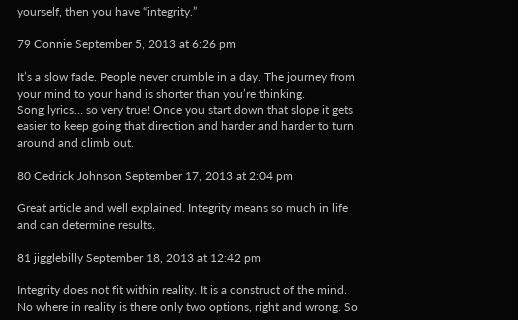yourself, then you have “integrity.”

79 Connie September 5, 2013 at 6:26 pm

It’s a slow fade. People never crumble in a day. The journey from your mind to your hand is shorter than you’re thinking.
Song lyrics… so very true! Once you start down that slope it gets easier to keep going that direction and harder and harder to turn around and climb out.

80 Cedrick Johnson September 17, 2013 at 2:04 pm

Great article and well explained. Integrity means so much in life and can determine results.

81 jigglebilly September 18, 2013 at 12:42 pm

Integrity does not fit within reality. It is a construct of the mind. No where in reality is there only two options, right and wrong. So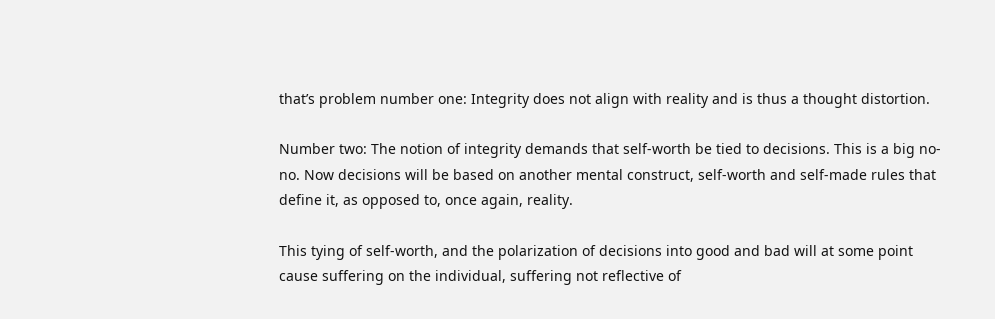that’s problem number one: Integrity does not align with reality and is thus a thought distortion.

Number two: The notion of integrity demands that self-worth be tied to decisions. This is a big no-no. Now decisions will be based on another mental construct, self-worth and self-made rules that define it, as opposed to, once again, reality.

This tying of self-worth, and the polarization of decisions into good and bad will at some point cause suffering on the individual, suffering not reflective of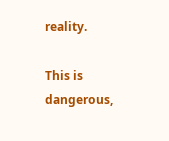reality.

This is dangerous,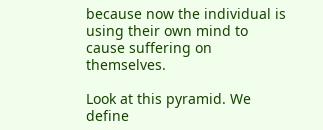because now the individual is using their own mind to cause suffering on themselves.

Look at this pyramid. We define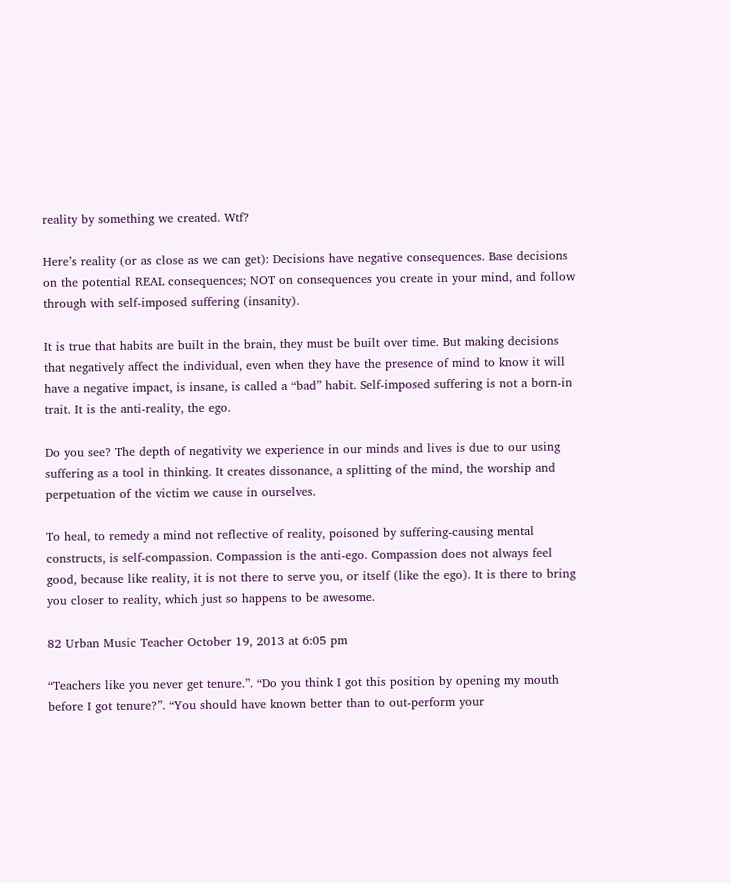reality by something we created. Wtf?

Here’s reality (or as close as we can get): Decisions have negative consequences. Base decisions on the potential REAL consequences; NOT on consequences you create in your mind, and follow through with self-imposed suffering (insanity).

It is true that habits are built in the brain, they must be built over time. But making decisions that negatively affect the individual, even when they have the presence of mind to know it will have a negative impact, is insane, is called a “bad” habit. Self-imposed suffering is not a born-in trait. It is the anti-reality, the ego.

Do you see? The depth of negativity we experience in our minds and lives is due to our using suffering as a tool in thinking. It creates dissonance, a splitting of the mind, the worship and perpetuation of the victim we cause in ourselves.

To heal, to remedy a mind not reflective of reality, poisoned by suffering-causing mental constructs, is self-compassion. Compassion is the anti-ego. Compassion does not always feel good, because like reality, it is not there to serve you, or itself (like the ego). It is there to bring you closer to reality, which just so happens to be awesome.

82 Urban Music Teacher October 19, 2013 at 6:05 pm

“Teachers like you never get tenure.”. “Do you think I got this position by opening my mouth before I got tenure?”. “You should have known better than to out-perform your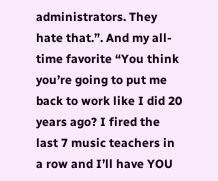administrators. They hate that.”. And my all-time favorite “You think you’re going to put me back to work like I did 20 years ago? I fired the last 7 music teachers in a row and I’ll have YOU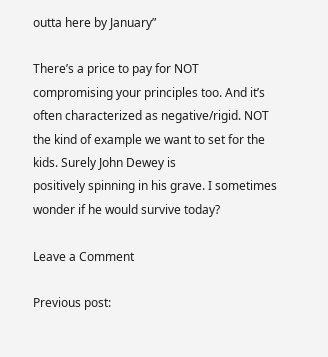outta here by January”

There’s a price to pay for NOT compromising your principles too. And it’s often characterized as negative/rigid. NOT the kind of example we want to set for the kids. Surely John Dewey is
positively spinning in his grave. I sometimes wonder if he would survive today?

Leave a Comment

Previous post: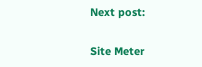Next post:

Site Meter